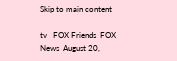Skip to main content

tv   FOX Friends  FOX News  August 20,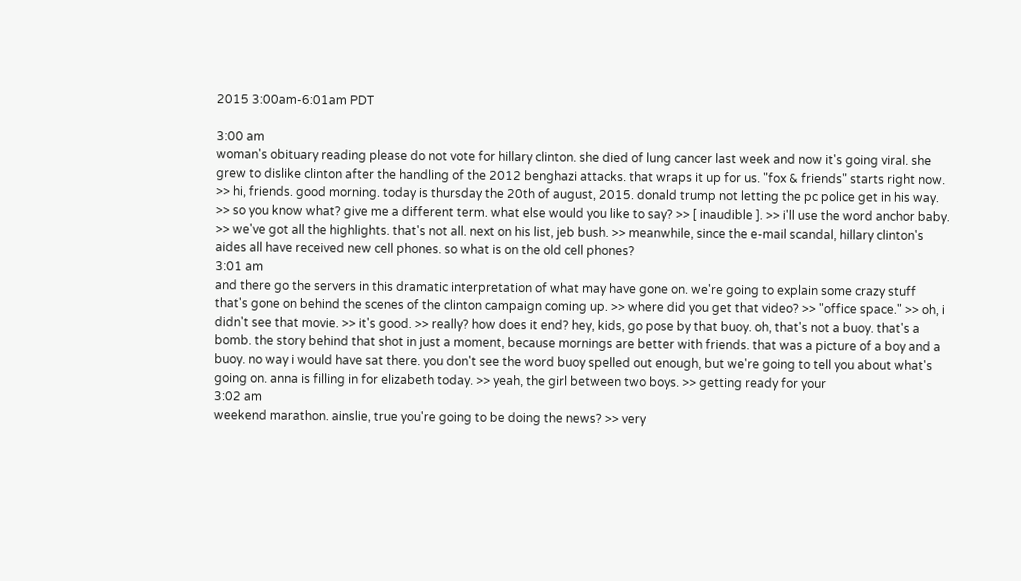2015 3:00am-6:01am PDT

3:00 am
woman's obituary reading please do not vote for hillary clinton. she died of lung cancer last week and now it's going viral. she grew to dislike clinton after the handling of the 2012 benghazi attacks. that wraps it up for us. "fox & friends" starts right now. >> hi, friends. good morning. today is thursday the 20th of august, 2015. donald trump not letting the pc police get in his way. >> so you know what? give me a different term. what else would you like to say? >> [ inaudible ]. >> i'll use the word anchor baby. >> we've got all the highlights. that's not all. next on his list, jeb bush. >> meanwhile, since the e-mail scandal, hillary clinton's aides all have received new cell phones. so what is on the old cell phones?
3:01 am
and there go the servers in this dramatic interpretation of what may have gone on. we're going to explain some crazy stuff that's gone on behind the scenes of the clinton campaign coming up. >> where did you get that video? >> "office space." >> oh, i didn't see that movie. >> it's good. >> really? how does it end? hey, kids, go pose by that buoy. oh, that's not a buoy. that's a bomb. the story behind that shot in just a moment, because mornings are better with friends. that was a picture of a boy and a buoy. no way i would have sat there. you don't see the word buoy spelled out enough, but we're going to tell you about what's going on. anna is filling in for elizabeth today. >> yeah, the girl between two boys. >> getting ready for your
3:02 am
weekend marathon. ainslie, true you're going to be doing the news? >> very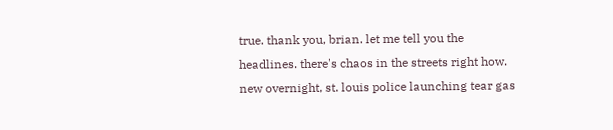true. thank you, brian. let me tell you the headlines. there's chaos in the streets right how. new overnight, st. louis police launching tear gas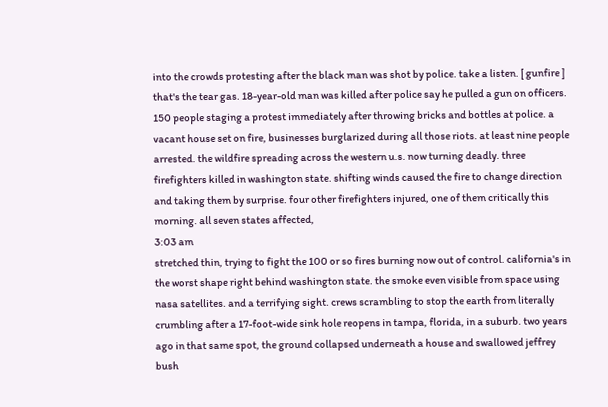into the crowds protesting after the black man was shot by police. take a listen. [ gunfire ] that's the tear gas. 18-year-old man was killed after police say he pulled a gun on officers. 150 people staging a protest immediately after throwing bricks and bottles at police. a vacant house set on fire, businesses burglarized during all those riots. at least nine people arrested. the wildfire spreading across the western u.s. now turning deadly. three firefighters killed in washington state. shifting winds caused the fire to change direction and taking them by surprise. four other firefighters injured, one of them critically this morning. all seven states affected,
3:03 am
stretched thin, trying to fight the 100 or so fires burning now out of control. california's in the worst shape right behind washington state. the smoke even visible from space using nasa satellites. and a terrifying sight. crews scrambling to stop the earth from literally crumbling after a 17-foot-wide sink hole reopens in tampa, florida, in a suburb. two years ago in that same spot, the ground collapsed underneath a house and swallowed jeffrey bush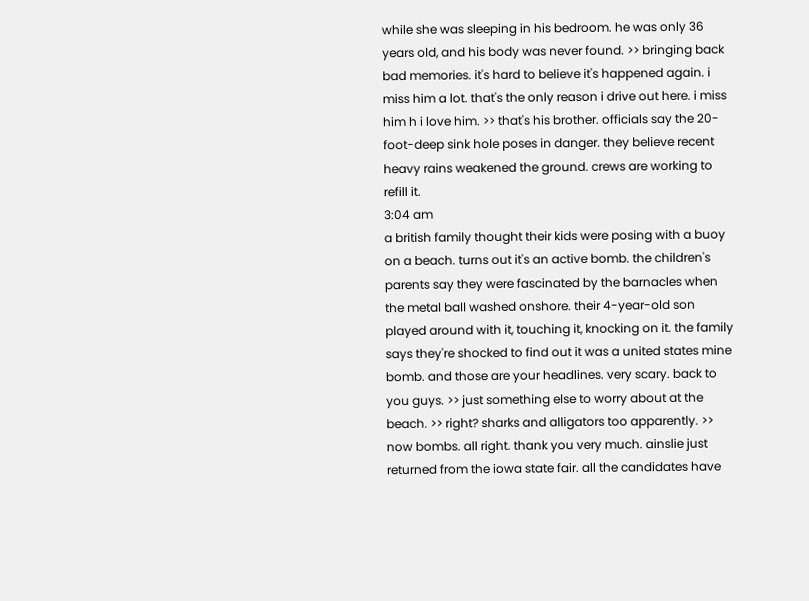while she was sleeping in his bedroom. he was only 36 years old, and his body was never found. >> bringing back bad memories. it's hard to believe it's happened again. i miss him a lot. that's the only reason i drive out here. i miss him h i love him. >> that's his brother. officials say the 20-foot-deep sink hole poses in danger. they believe recent heavy rains weakened the ground. crews are working to refill it.
3:04 am
a british family thought their kids were posing with a buoy on a beach. turns out it's an active bomb. the children's parents say they were fascinated by the barnacles when the metal ball washed onshore. their 4-year-old son played around with it, touching it, knocking on it. the family says they're shocked to find out it was a united states mine bomb. and those are your headlines. very scary. back to you guys. >> just something else to worry about at the beach. >> right? sharks and alligators too apparently. >> now bombs. all right. thank you very much. ainslie just returned from the iowa state fair. all the candidates have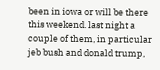been in iowa or will be there this weekend. last night a couple of them, in particular jeb bush and donald trump,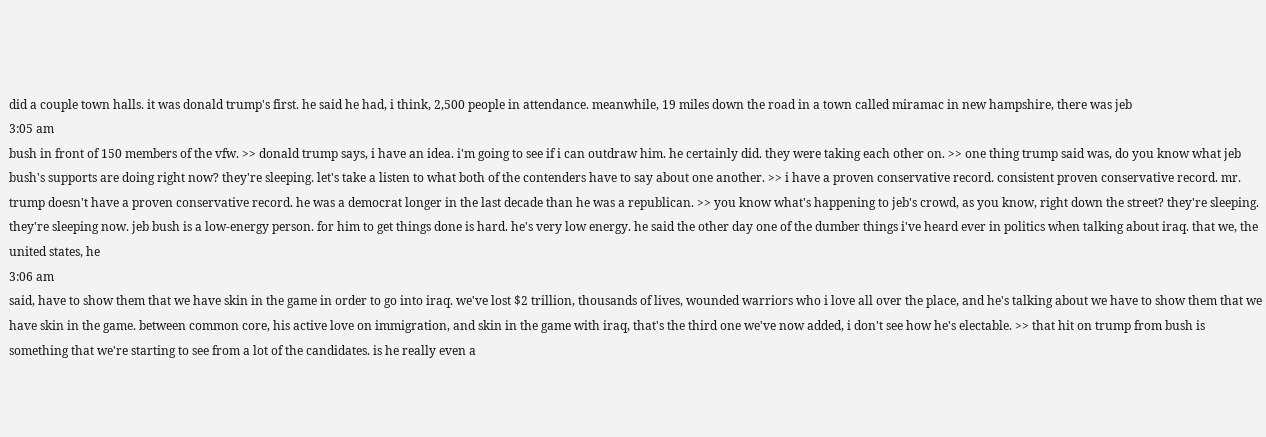did a couple town halls. it was donald trump's first. he said he had, i think, 2,500 people in attendance. meanwhile, 19 miles down the road in a town called miramac in new hampshire, there was jeb
3:05 am
bush in front of 150 members of the vfw. >> donald trump says, i have an idea. i'm going to see if i can outdraw him. he certainly did. they were taking each other on. >> one thing trump said was, do you know what jeb bush's supports are doing right now? they're sleeping. let's take a listen to what both of the contenders have to say about one another. >> i have a proven conservative record. consistent proven conservative record. mr. trump doesn't have a proven conservative record. he was a democrat longer in the last decade than he was a republican. >> you know what's happening to jeb's crowd, as you know, right down the street? they're sleeping. they're sleeping now. jeb bush is a low-energy person. for him to get things done is hard. he's very low energy. he said the other day one of the dumber things i've heard ever in politics when talking about iraq. that we, the united states, he
3:06 am
said, have to show them that we have skin in the game in order to go into iraq. we've lost $2 trillion, thousands of lives, wounded warriors who i love all over the place, and he's talking about we have to show them that we have skin in the game. between common core, his active love on immigration, and skin in the game with iraq, that's the third one we've now added, i don't see how he's electable. >> that hit on trump from bush is something that we're starting to see from a lot of the candidates. is he really even a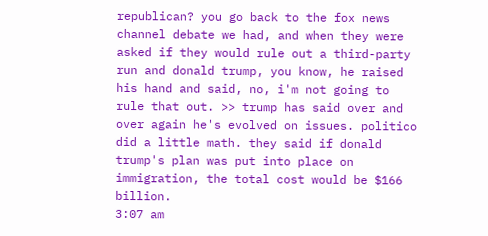republican? you go back to the fox news channel debate we had, and when they were asked if they would rule out a third-party run and donald trump, you know, he raised his hand and said, no, i'm not going to rule that out. >> trump has said over and over again he's evolved on issues. politico did a little math. they said if donald trump's plan was put into place on immigration, the total cost would be $166 billion.
3:07 am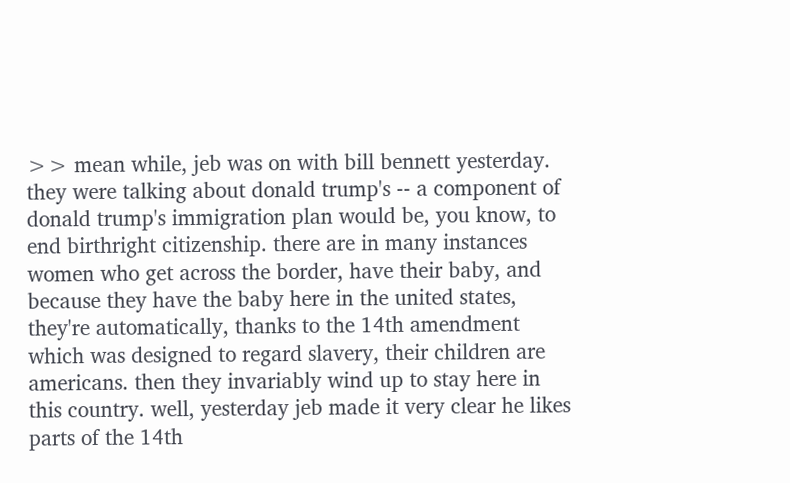>> mean while, jeb was on with bill bennett yesterday. they were talking about donald trump's -- a component of donald trump's immigration plan would be, you know, to end birthright citizenship. there are in many instances women who get across the border, have their baby, and because they have the baby here in the united states, they're automatically, thanks to the 14th amendment which was designed to regard slavery, their children are americans. then they invariably wind up to stay here in this country. well, yesterday jeb made it very clear he likes parts of the 14th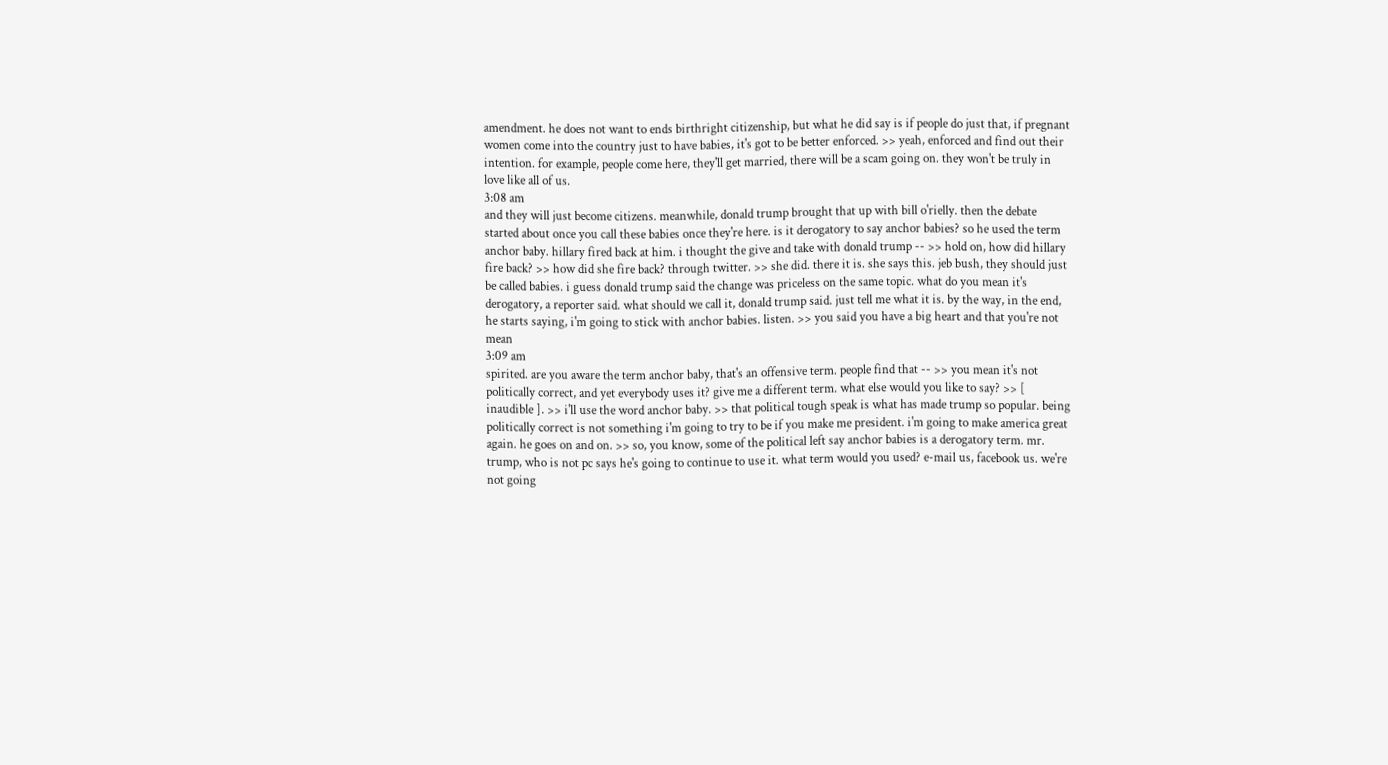amendment. he does not want to ends birthright citizenship, but what he did say is if people do just that, if pregnant women come into the country just to have babies, it's got to be better enforced. >> yeah, enforced and find out their intention. for example, people come here, they'll get married, there will be a scam going on. they won't be truly in love like all of us.
3:08 am
and they will just become citizens. meanwhile, donald trump brought that up with bill o'rielly. then the debate started about once you call these babies once they're here. is it derogatory to say anchor babies? so he used the term anchor baby. hillary fired back at him. i thought the give and take with donald trump -- >> hold on, how did hillary fire back? >> how did she fire back? through twitter. >> she did. there it is. she says this. jeb bush, they should just be called babies. i guess donald trump said the change was priceless on the same topic. what do you mean it's derogatory, a reporter said. what should we call it, donald trump said. just tell me what it is. by the way, in the end, he starts saying, i'm going to stick with anchor babies. listen. >> you said you have a big heart and that you're not mean
3:09 am
spirited. are you aware the term anchor baby, that's an offensive term. people find that -- >> you mean it's not politically correct, and yet everybody uses it? give me a different term. what else would you like to say? >> [ inaudible ]. >> i'll use the word anchor baby. >> that political tough speak is what has made trump so popular. being politically correct is not something i'm going to try to be if you make me president. i'm going to make america great again. he goes on and on. >> so, you know, some of the political left say anchor babies is a derogatory term. mr. trump, who is not pc says he's going to continue to use it. what term would you used? e-mail us, facebook us. we're not going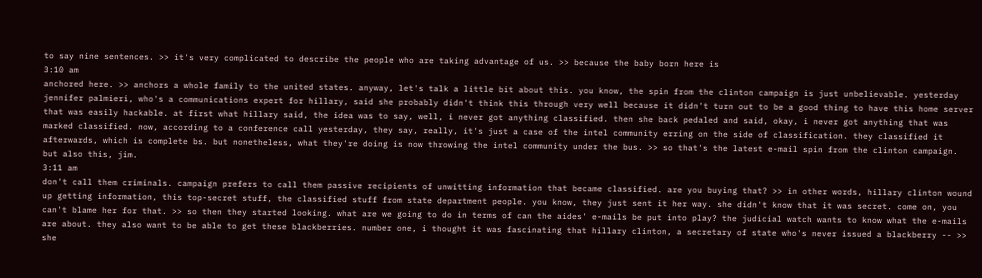to say nine sentences. >> it's very complicated to describe the people who are taking advantage of us. >> because the baby born here is
3:10 am
anchored here. >> anchors a whole family to the united states. anyway, let's talk a little bit about this. you know, the spin from the clinton campaign is just unbelievable. yesterday jennifer palmieri, who's a communications expert for hillary, said she probably didn't think this through very well because it didn't turn out to be a good thing to have this home server that was easily hackable. at first what hillary said, the idea was to say, well, i never got anything classified. then she back pedaled and said, okay, i never got anything that was marked classified. now, according to a conference call yesterday, they say, really, it's just a case of the intel community erring on the side of classification. they classified it afterwards, which is complete bs. but nonetheless, what they're doing is now throwing the intel community under the bus. >> so that's the latest e-mail spin from the clinton campaign. but also this, jim.
3:11 am
don't call them criminals. campaign prefers to call them passive recipients of unwitting information that became classified. are you buying that? >> in other words, hillary clinton wound up getting information, this top-secret stuff, the classified stuff from state department people. you know, they just sent it her way. she didn't know that it was secret. come on, you can't blame her for that. >> so then they started looking. what are we going to do in terms of can the aides' e-mails be put into play? the judicial watch wants to know what the e-mails are about. they also want to be able to get these blackberries. number one, i thought it was fascinating that hillary clinton, a secretary of state who's never issued a blackberry -- >> she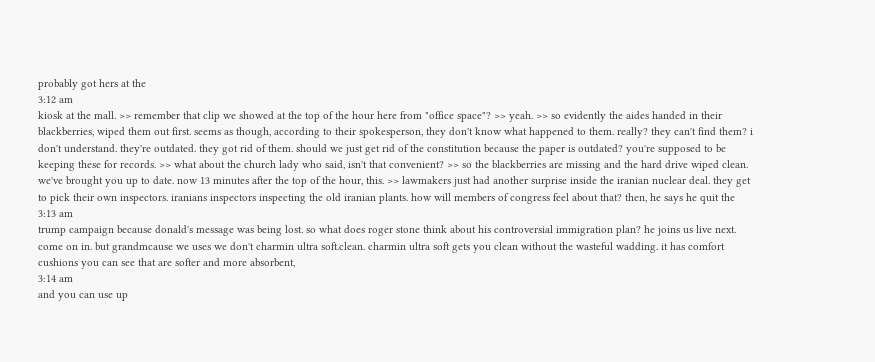probably got hers at the
3:12 am
kiosk at the mall. >> remember that clip we showed at the top of the hour here from "office space"? >> yeah. >> so evidently the aides handed in their blackberries, wiped them out first. seems as though, according to their spokesperson, they don't know what happened to them. really? they can't find them? i don't understand. they're outdated. they got rid of them. should we just get rid of the constitution because the paper is outdated? you're supposed to be keeping these for records. >> what about the church lady who said, isn't that convenient? >> so the blackberries are missing and the hard drive wiped clean. we've brought you up to date. now 13 minutes after the top of the hour, this. >> lawmakers just had another surprise inside the iranian nuclear deal. they get to pick their own inspectors. iranians inspectors inspecting the old iranian plants. how will members of congress feel about that? then, he says he quit the
3:13 am
trump campaign because donald's message was being lost. so what does roger stone think about his controversial immigration plan? he joins us live next. come on in. but grandmcause we uses we don't charmin ultra soft.clean. charmin ultra soft gets you clean without the wasteful wadding. it has comfort cushions you can see that are softer and more absorbent,
3:14 am
and you can use up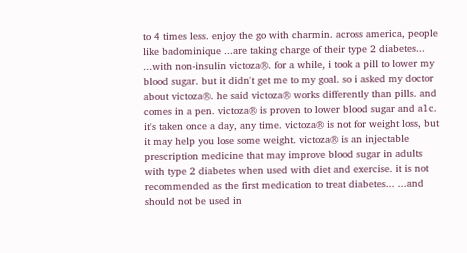to 4 times less. enjoy the go with charmin. across america, people like badominique ...are taking charge of their type 2 diabetes... ...with non-insulin victoza®. for a while, i took a pill to lower my blood sugar. but it didn't get me to my goal. so i asked my doctor about victoza®. he said victoza® works differently than pills. and comes in a pen. victoza® is proven to lower blood sugar and a1c. it's taken once a day, any time. victoza® is not for weight loss, but it may help you lose some weight. victoza® is an injectable prescription medicine that may improve blood sugar in adults with type 2 diabetes when used with diet and exercise. it is not recommended as the first medication to treat diabetes... ...and should not be used in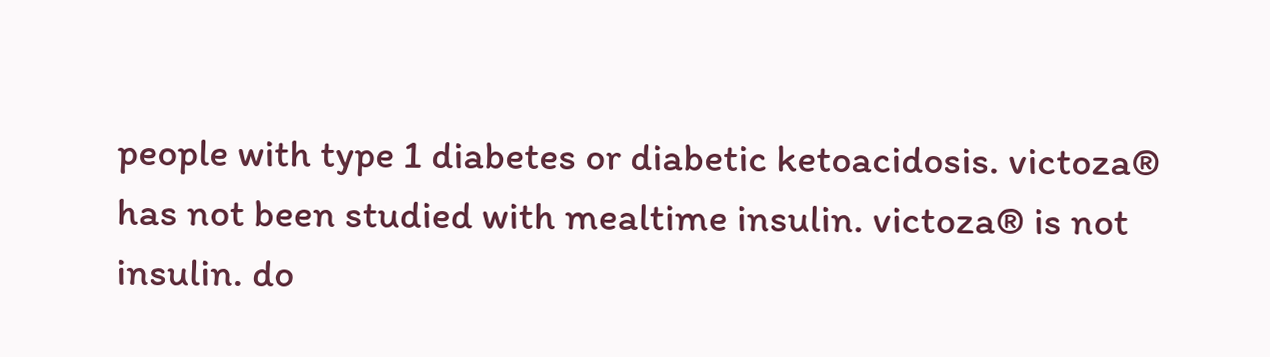people with type 1 diabetes or diabetic ketoacidosis. victoza® has not been studied with mealtime insulin. victoza® is not insulin. do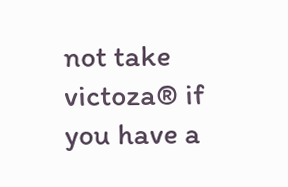not take victoza® if you have a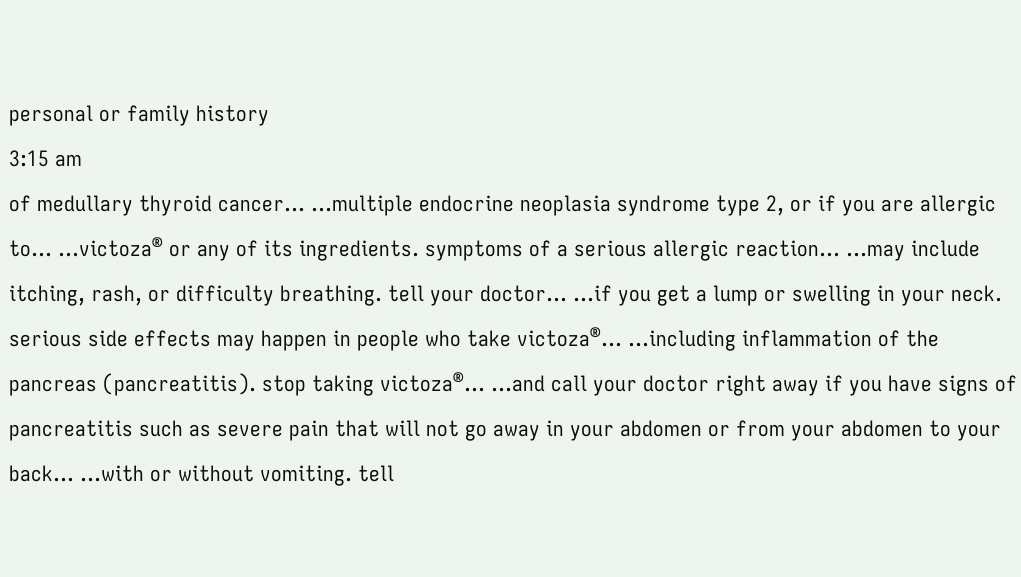personal or family history
3:15 am
of medullary thyroid cancer... ...multiple endocrine neoplasia syndrome type 2, or if you are allergic to... ...victoza® or any of its ingredients. symptoms of a serious allergic reaction... ...may include itching, rash, or difficulty breathing. tell your doctor... ...if you get a lump or swelling in your neck. serious side effects may happen in people who take victoza®... ...including inflammation of the pancreas (pancreatitis). stop taking victoza®... ...and call your doctor right away if you have signs of pancreatitis such as severe pain that will not go away in your abdomen or from your abdomen to your back... ...with or without vomiting. tell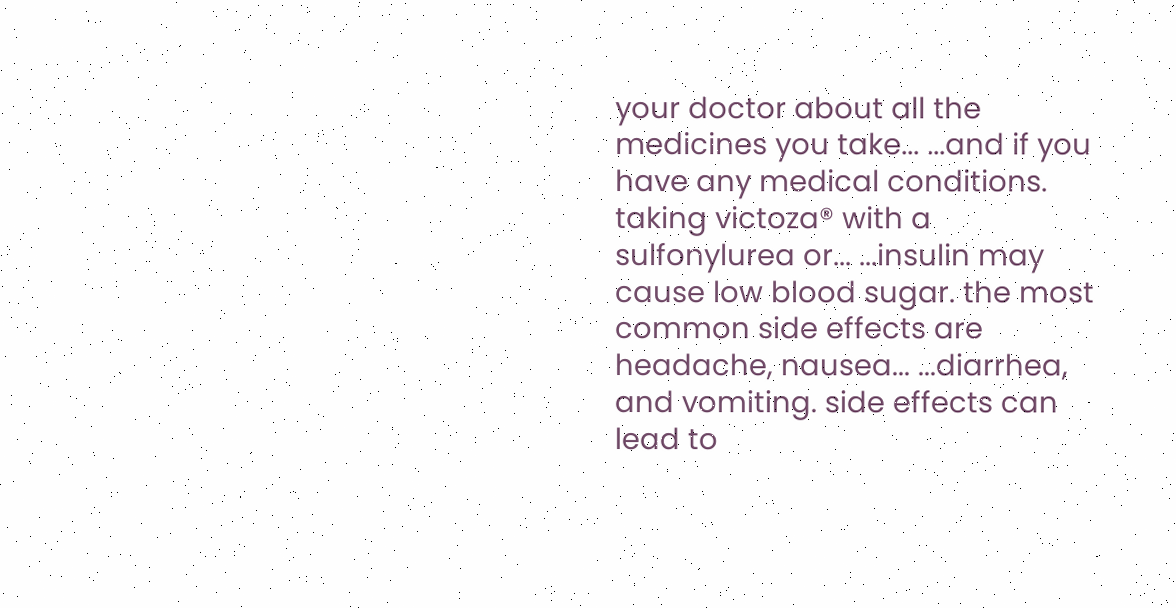your doctor about all the medicines you take... ...and if you have any medical conditions. taking victoza® with a sulfonylurea or... ...insulin may cause low blood sugar. the most common side effects are headache, nausea... ...diarrhea, and vomiting. side effects can lead to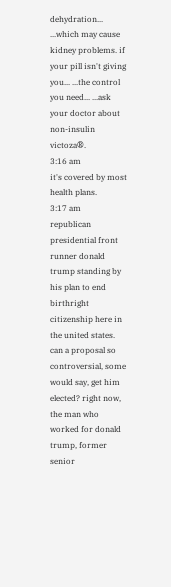dehydration... ...which may cause kidney problems. if your pill isn't giving you... ...the control you need... ...ask your doctor about non-insulin victoza®.
3:16 am
it's covered by most health plans.
3:17 am
republican presidential front runner donald trump standing by his plan to end birthright citizenship here in the united states. can a proposal so controversial, some would say, get him elected? right now, the man who worked for donald trump, former senior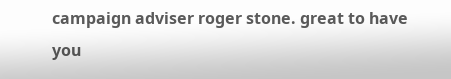campaign adviser roger stone. great to have you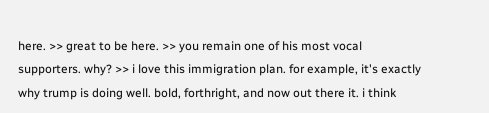here. >> great to be here. >> you remain one of his most vocal supporters. why? >> i love this immigration plan. for example, it's exactly why trump is doing well. bold, forthright, and now out there it. i think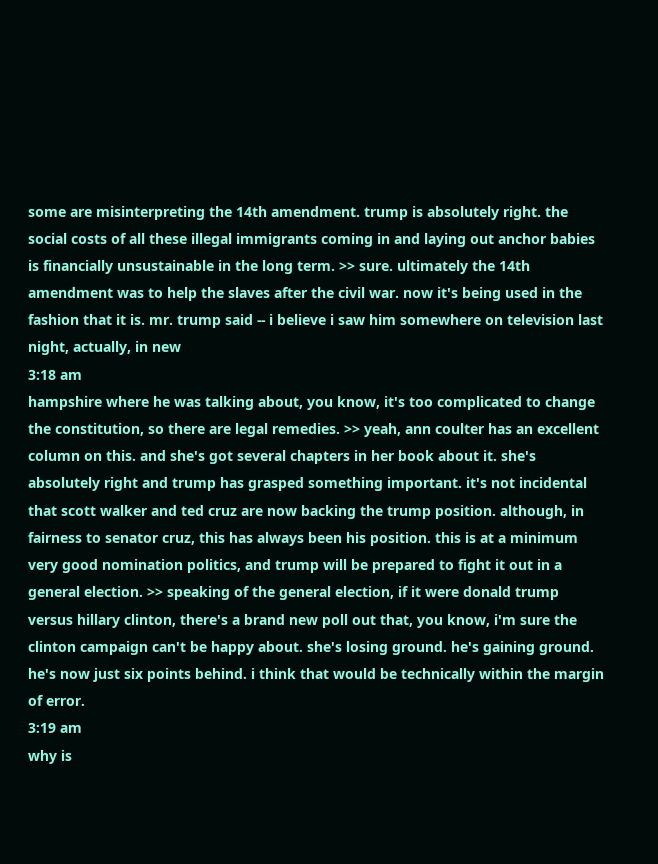some are misinterpreting the 14th amendment. trump is absolutely right. the social costs of all these illegal immigrants coming in and laying out anchor babies is financially unsustainable in the long term. >> sure. ultimately the 14th amendment was to help the slaves after the civil war. now it's being used in the fashion that it is. mr. trump said -- i believe i saw him somewhere on television last night, actually, in new
3:18 am
hampshire where he was talking about, you know, it's too complicated to change the constitution, so there are legal remedies. >> yeah, ann coulter has an excellent column on this. and she's got several chapters in her book about it. she's absolutely right and trump has grasped something important. it's not incidental that scott walker and ted cruz are now backing the trump position. although, in fairness to senator cruz, this has always been his position. this is at a minimum very good nomination politics, and trump will be prepared to fight it out in a general election. >> speaking of the general election, if it were donald trump versus hillary clinton, there's a brand new poll out that, you know, i'm sure the clinton campaign can't be happy about. she's losing ground. he's gaining ground. he's now just six points behind. i think that would be technically within the margin of error.
3:19 am
why is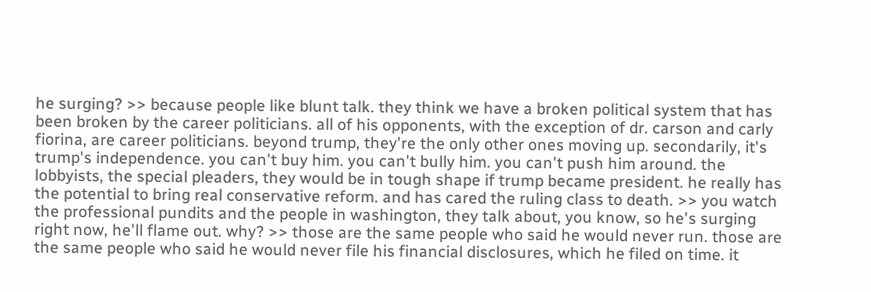he surging? >> because people like blunt talk. they think we have a broken political system that has been broken by the career politicians. all of his opponents, with the exception of dr. carson and carly fiorina, are career politicians. beyond trump, they're the only other ones moving up. secondarily, it's trump's independence. you can't buy him. you can't bully him. you can't push him around. the lobbyists, the special pleaders, they would be in tough shape if trump became president. he really has the potential to bring real conservative reform. and has cared the ruling class to death. >> you watch the professional pundits and the people in washington, they talk about, you know, so he's surging right now, he'll flame out. why? >> those are the same people who said he would never run. those are the same people who said he would never file his financial disclosures, which he filed on time. it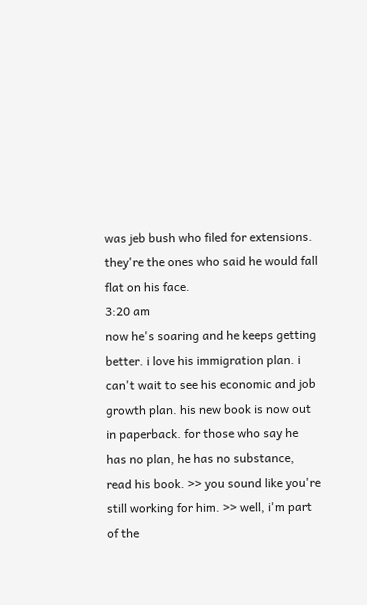was jeb bush who filed for extensions. they're the ones who said he would fall flat on his face.
3:20 am
now he's soaring and he keeps getting better. i love his immigration plan. i can't wait to see his economic and job growth plan. his new book is now out in paperback. for those who say he has no plan, he has no substance, read his book. >> you sound like you're still working for him. >> well, i'm part of the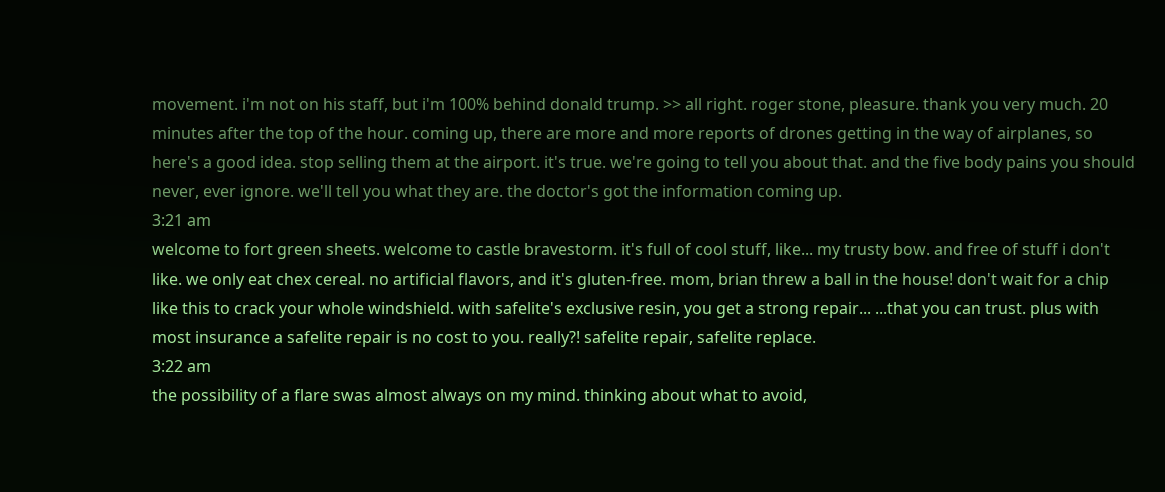movement. i'm not on his staff, but i'm 100% behind donald trump. >> all right. roger stone, pleasure. thank you very much. 20 minutes after the top of the hour. coming up, there are more and more reports of drones getting in the way of airplanes, so here's a good idea. stop selling them at the airport. it's true. we're going to tell you about that. and the five body pains you should never, ever ignore. we'll tell you what they are. the doctor's got the information coming up.
3:21 am
welcome to fort green sheets. welcome to castle bravestorm. it's full of cool stuff, like... my trusty bow. and free of stuff i don't like. we only eat chex cereal. no artificial flavors, and it's gluten-free. mom, brian threw a ball in the house! don't wait for a chip like this to crack your whole windshield. with safelite's exclusive resin, you get a strong repair... ...that you can trust. plus with most insurance a safelite repair is no cost to you. really?! safelite repair, safelite replace.
3:22 am
the possibility of a flare swas almost always on my mind. thinking about what to avoid,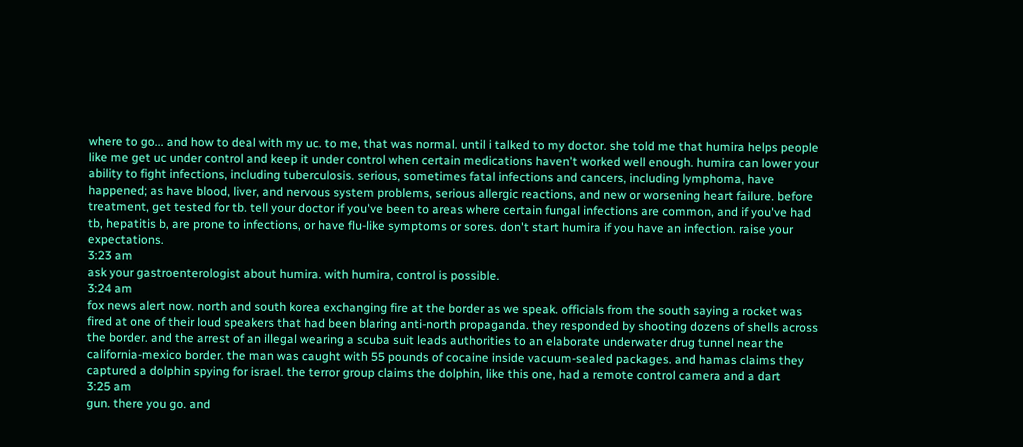where to go... and how to deal with my uc. to me, that was normal. until i talked to my doctor. she told me that humira helps people like me get uc under control and keep it under control when certain medications haven't worked well enough. humira can lower your ability to fight infections, including tuberculosis. serious, sometimes fatal infections and cancers, including lymphoma, have happened; as have blood, liver, and nervous system problems, serious allergic reactions, and new or worsening heart failure. before treatment, get tested for tb. tell your doctor if you've been to areas where certain fungal infections are common, and if you've had tb, hepatitis b, are prone to infections, or have flu-like symptoms or sores. don't start humira if you have an infection. raise your expectations.
3:23 am
ask your gastroenterologist about humira. with humira, control is possible.
3:24 am
fox news alert now. north and south korea exchanging fire at the border as we speak. officials from the south saying a rocket was fired at one of their loud speakers that had been blaring anti-north propaganda. they responded by shooting dozens of shells across the border. and the arrest of an illegal wearing a scuba suit leads authorities to an elaborate underwater drug tunnel near the california-mexico border. the man was caught with 55 pounds of cocaine inside vacuum-sealed packages. and hamas claims they captured a dolphin spying for israel. the terror group claims the dolphin, like this one, had a remote control camera and a dart
3:25 am
gun. there you go. and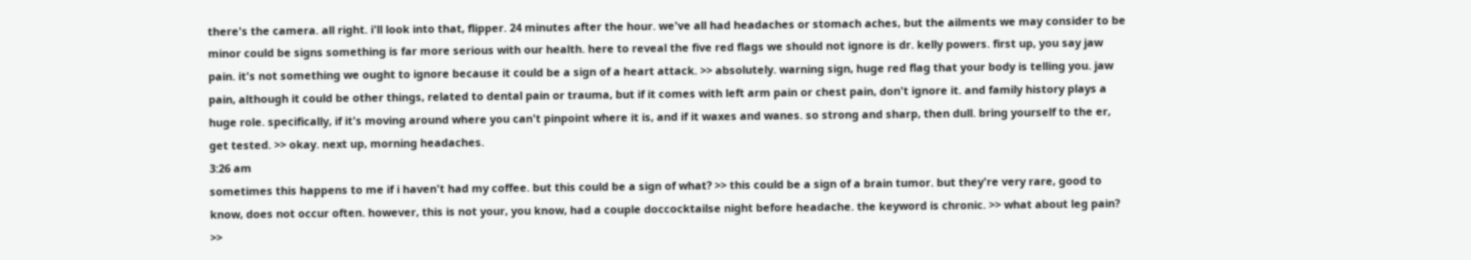there's the camera. all right. i'll look into that, flipper. 24 minutes after the hour. we've all had headaches or stomach aches, but the ailments we may consider to be minor could be signs something is far more serious with our health. here to reveal the five red flags we should not ignore is dr. kelly powers. first up, you say jaw pain. it's not something we ought to ignore because it could be a sign of a heart attack. >> absolutely. warning sign, huge red flag that your body is telling you. jaw pain, although it could be other things, related to dental pain or trauma, but if it comes with left arm pain or chest pain, don't ignore it. and family history plays a huge role. specifically, if it's moving around where you can't pinpoint where it is, and if it waxes and wanes. so strong and sharp, then dull. bring yourself to the er, get tested. >> okay. next up, morning headaches.
3:26 am
sometimes this happens to me if i haven't had my coffee. but this could be a sign of what? >> this could be a sign of a brain tumor. but they're very rare, good to know, does not occur often. however, this is not your, you know, had a couple doccocktailse night before headache. the keyword is chronic. >> what about leg pain? >>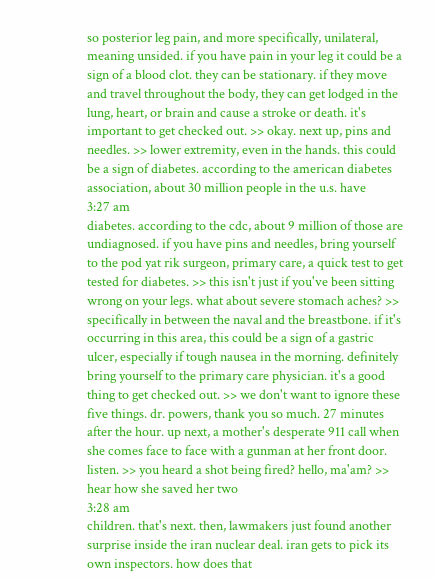so posterior leg pain, and more specifically, unilateral, meaning unsided. if you have pain in your leg it could be a sign of a blood clot. they can be stationary. if they move and travel throughout the body, they can get lodged in the lung, heart, or brain and cause a stroke or death. it's important to get checked out. >> okay. next up, pins and needles. >> lower extremity, even in the hands. this could be a sign of diabetes. according to the american diabetes association, about 30 million people in the u.s. have
3:27 am
diabetes. according to the cdc, about 9 million of those are undiagnosed. if you have pins and needles, bring yourself to the pod yat rik surgeon, primary care, a quick test to get tested for diabetes. >> this isn't just if you've been sitting wrong on your legs. what about severe stomach aches? >> specifically in between the naval and the breastbone. if it's occurring in this area, this could be a sign of a gastric ulcer, especially if tough nausea in the morning. definitely bring yourself to the primary care physician. it's a good thing to get checked out. >> we don't want to ignore these five things. dr. powers, thank you so much. 27 minutes after the hour. up next, a mother's desperate 911 call when she comes face to face with a gunman at her front door. listen. >> you heard a shot being fired? hello, ma'am? >> hear how she saved her two
3:28 am
children. that's next. then, lawmakers just found another surprise inside the iran nuclear deal. iran gets to pick its own inspectors. how does that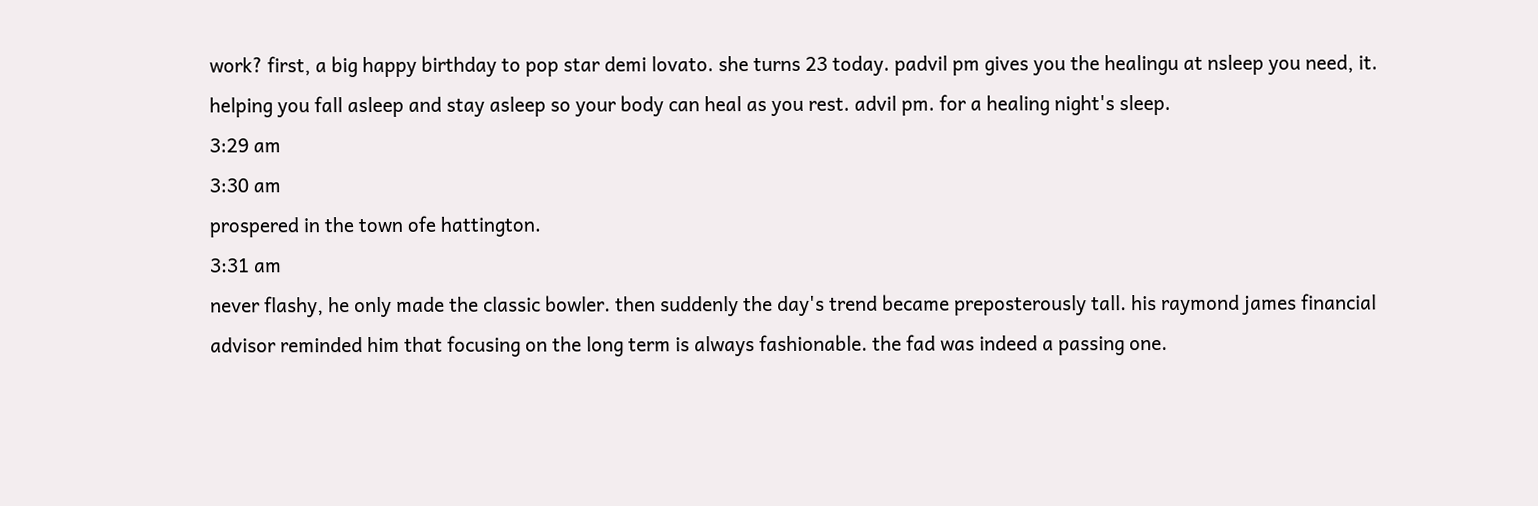work? first, a big happy birthday to pop star demi lovato. she turns 23 today. padvil pm gives you the healingu at nsleep you need, it. helping you fall asleep and stay asleep so your body can heal as you rest. advil pm. for a healing night's sleep.
3:29 am
3:30 am
prospered in the town ofe hattington.
3:31 am
never flashy, he only made the classic bowler. then suddenly the day's trend became preposterously tall. his raymond james financial advisor reminded him that focusing on the long term is always fashionable. the fad was indeed a passing one.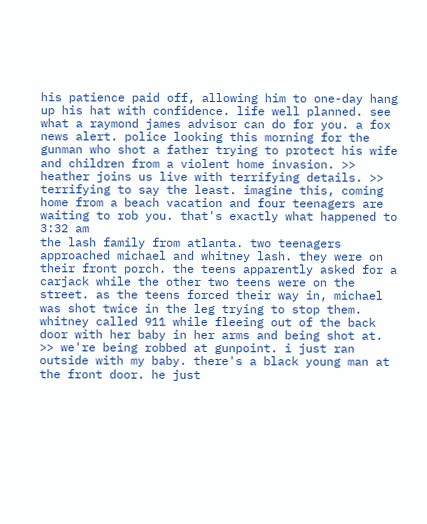his patience paid off, allowing him to one-day hang up his hat with confidence. life well planned. see what a raymond james advisor can do for you. a fox news alert. police looking this morning for the gunman who shot a father trying to protect his wife and children from a violent home invasion. >> heather joins us live with terrifying details. >> terrifying to say the least. imagine this, coming home from a beach vacation and four teenagers are waiting to rob you. that's exactly what happened to
3:32 am
the lash family from atlanta. two teenagers approached michael and whitney lash. they were on their front porch. the teens apparently asked for a carjack while the other two teens were on the street. as the teens forced their way in, michael was shot twice in the leg trying to stop them. whitney called 911 while fleeing out of the back door with her baby in her arms and being shot at. >> we're being robbed at gunpoint. i just ran outside with my baby. there's a black young man at the front door. he just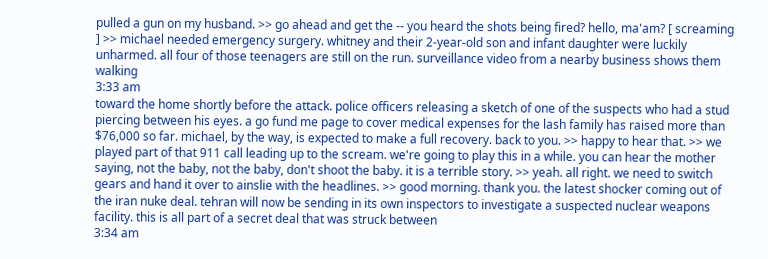pulled a gun on my husband. >> go ahead and get the -- you heard the shots being fired? hello, ma'am? [ screaming ] >> michael needed emergency surgery. whitney and their 2-year-old son and infant daughter were luckily unharmed. all four of those teenagers are still on the run. surveillance video from a nearby business shows them walking
3:33 am
toward the home shortly before the attack. police officers releasing a sketch of one of the suspects who had a stud piercing between his eyes. a go fund me page to cover medical expenses for the lash family has raised more than $76,000 so far. michael, by the way, is expected to make a full recovery. back to you. >> happy to hear that. >> we played part of that 911 call leading up to the scream. we're going to play this in a while. you can hear the mother saying, not the baby, not the baby, don't shoot the baby. it is a terrible story. >> yeah. all right. we need to switch gears and hand it over to ainslie with the headlines. >> good morning. thank you. the latest shocker coming out of the iran nuke deal. tehran will now be sending in its own inspectors to investigate a suspected nuclear weapons facility. this is all part of a secret deal that was struck between
3:34 am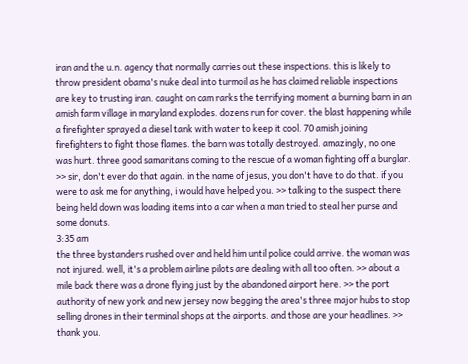iran and the u.n. agency that normally carries out these inspections. this is likely to throw president obama's nuke deal into turmoil as he has claimed reliable inspections are key to trusting iran. caught on cam rarks the terrifying moment a burning barn in an amish farm village in maryland explodes. dozens run for cover. the blast happening while a firefighter sprayed a diesel tank with water to keep it cool. 70 amish joining firefighters to fight those flames. the barn was totally destroyed. amazingly, no one was hurt. three good samaritans coming to the rescue of a woman fighting off a burglar. >> sir, don't ever do that again. in the name of jesus, you don't have to do that. if you were to ask me for anything, i would have helped you. >> talking to the suspect there being held down was loading items into a car when a man tried to steal her purse and some donuts.
3:35 am
the three bystanders rushed over and held him until police could arrive. the woman was not injured. well, it's a problem airline pilots are dealing with all too often. >> about a mile back there was a drone flying just by the abandoned airport here. >> the port authority of new york and new jersey now begging the area's three major hubs to stop selling drones in their terminal shops at the airports. and those are your headlines. >> thank you.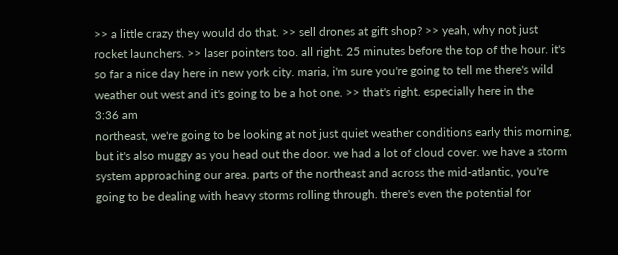>> a little crazy they would do that. >> sell drones at gift shop? >> yeah, why not just rocket launchers. >> laser pointers too. all right. 25 minutes before the top of the hour. it's so far a nice day here in new york city. maria, i'm sure you're going to tell me there's wild weather out west and it's going to be a hot one. >> that's right. especially here in the
3:36 am
northeast, we're going to be looking at not just quiet weather conditions early this morning, but it's also muggy as you head out the door. we had a lot of cloud cover. we have a storm system approaching our area. parts of the northeast and across the mid-atlantic, you're going to be dealing with heavy storms rolling through. there's even the potential for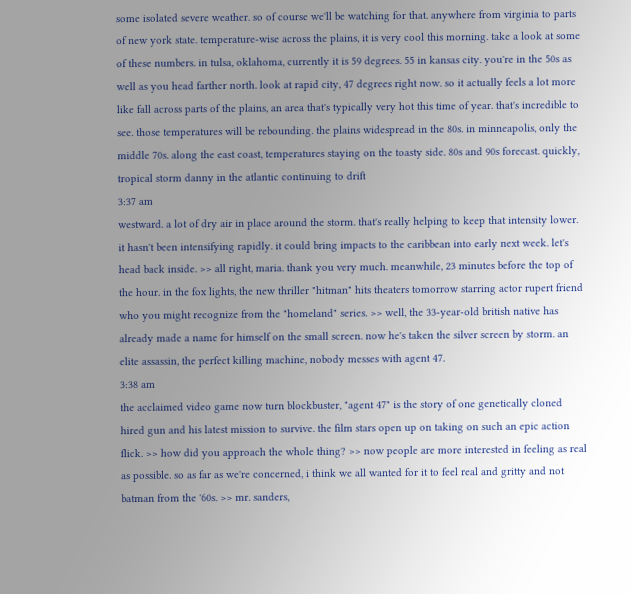some isolated severe weather. so of course we'll be watching for that. anywhere from virginia to parts of new york state. temperature-wise across the plains, it is very cool this morning. take a look at some of these numbers. in tulsa, oklahoma, currently it is 59 degrees. 55 in kansas city. you're in the 50s as well as you head farther north. look at rapid city, 47 degrees right now. so it actually feels a lot more like fall across parts of the plains, an area that's typically very hot this time of year. that's incredible to see. those temperatures will be rebounding. the plains widespread in the 80s. in minneapolis, only the middle 70s. along the east coast, temperatures staying on the toasty side. 80s and 90s forecast. quickly, tropical storm danny in the atlantic continuing to drift
3:37 am
westward. a lot of dry air in place around the storm. that's really helping to keep that intensity lower. it hasn't been intensifying rapidly. it could bring impacts to the caribbean into early next week. let's head back inside. >> all right, maria. thank you very much. meanwhile, 23 minutes before the top of the hour. in the fox lights, the new thriller "hitman" hits theaters tomorrow starring actor rupert friend who you might recognize from the "homeland" series. >> well, the 33-year-old british native has already made a name for himself on the small screen. now he's taken the silver screen by storm. an elite assassin, the perfect killing machine, nobody messes with agent 47.
3:38 am
the acclaimed video game now turn blockbuster, "agent 47" is the story of one genetically cloned hired gun and his latest mission to survive. the film stars open up on taking on such an epic action flick. >> how did you approach the whole thing? >> now people are more interested in feeling as real as possible. so as far as we're concerned, i think we all wanted for it to feel real and gritty and not batman from the '60s. >> mr. sanders,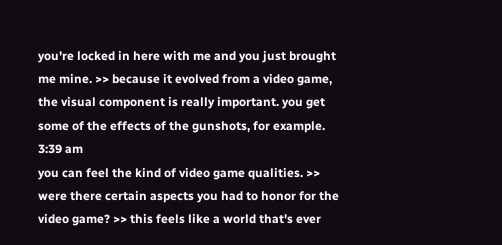you're locked in here with me and you just brought me mine. >> because it evolved from a video game, the visual component is really important. you get some of the effects of the gunshots, for example.
3:39 am
you can feel the kind of video game qualities. >> were there certain aspects you had to honor for the video game? >> this feels like a world that's ever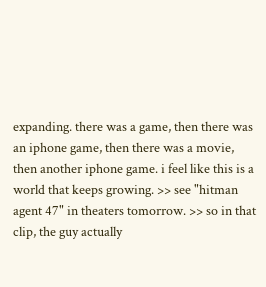expanding. there was a game, then there was an iphone game, then there was a movie, then another iphone game. i feel like this is a world that keeps growing. >> see "hitman agent 47" in theaters tomorrow. >> so in that clip, the guy actually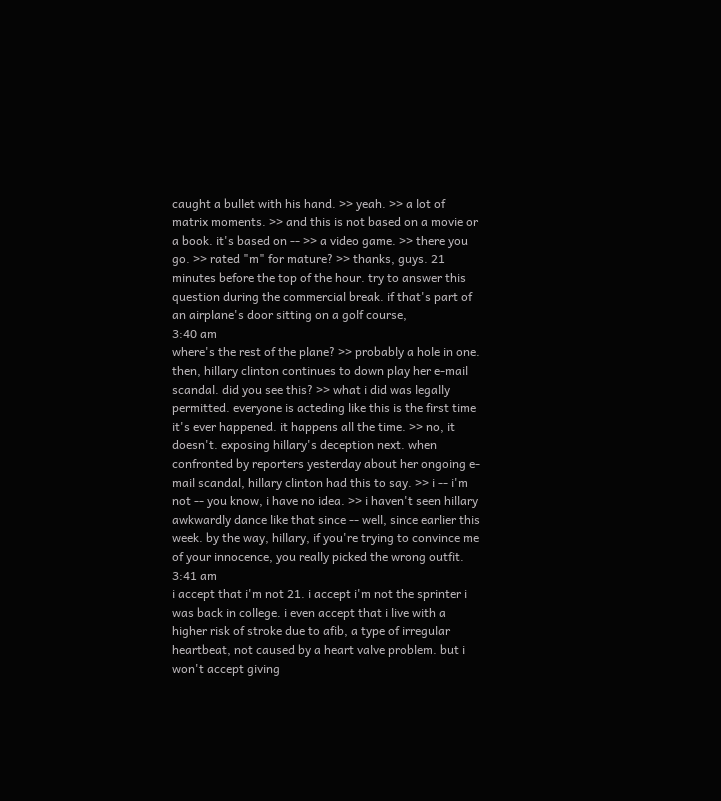caught a bullet with his hand. >> yeah. >> a lot of matrix moments. >> and this is not based on a movie or a book. it's based on -- >> a video game. >> there you go. >> rated "m" for mature? >> thanks, guys. 21 minutes before the top of the hour. try to answer this question during the commercial break. if that's part of an airplane's door sitting on a golf course,
3:40 am
where's the rest of the plane? >> probably a hole in one. then, hillary clinton continues to down play her e-mail scandal. did you see this? >> what i did was legally permitted. everyone is acteding like this is the first time it's ever happened. it happens all the time. >> no, it doesn't. exposing hillary's deception next. when confronted by reporters yesterday about her ongoing e-mail scandal, hillary clinton had this to say. >> i -- i'm not -- you know, i have no idea. >> i haven't seen hillary awkwardly dance like that since -- well, since earlier this week. by the way, hillary, if you're trying to convince me of your innocence, you really picked the wrong outfit.
3:41 am
i accept that i'm not 21. i accept i'm not the sprinter i was back in college. i even accept that i live with a higher risk of stroke due to afib, a type of irregular heartbeat, not caused by a heart valve problem. but i won't accept giving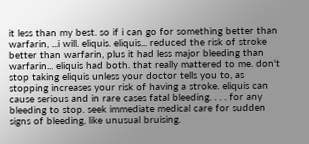it less than my best. so if i can go for something better than warfarin, ...i will. eliquis. eliquis... reduced the risk of stroke better than warfarin, plus it had less major bleeding than warfarin... eliquis had both. that really mattered to me. don't stop taking eliquis unless your doctor tells you to, as stopping increases your risk of having a stroke. eliquis can cause serious and in rare cases fatal bleeding. . . . for any bleeding to stop. seek immediate medical care for sudden signs of bleeding, like unusual bruising.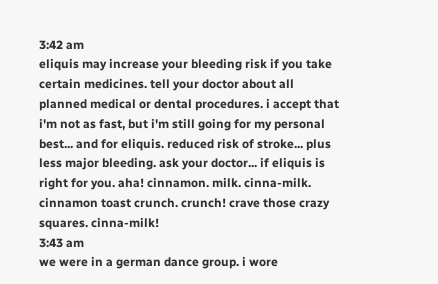3:42 am
eliquis may increase your bleeding risk if you take certain medicines. tell your doctor about all planned medical or dental procedures. i accept that i'm not as fast, but i'm still going for my personal best... and for eliquis. reduced risk of stroke... plus less major bleeding. ask your doctor... if eliquis is right for you. aha! cinnamon. milk. cinna-milk. cinnamon toast crunch. crunch! crave those crazy squares. cinna-milk!
3:43 am
we were in a german dance group. i wore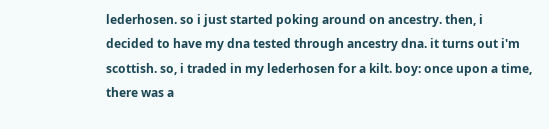lederhosen. so i just started poking around on ancestry. then, i decided to have my dna tested through ancestry dna. it turns out i'm scottish. so, i traded in my lederhosen for a kilt. boy: once upon a time, there was a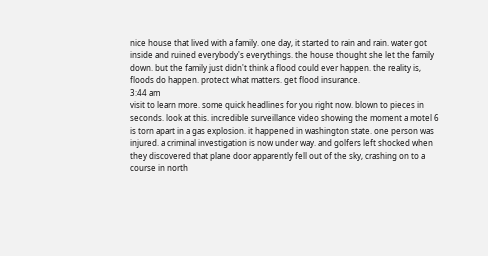nice house that lived with a family. one day, it started to rain and rain. water got inside and ruined everybody's everythings. the house thought she let the family down. but the family just didn't think a flood could ever happen. the reality is, floods do happen. protect what matters. get flood insurance.
3:44 am
visit to learn more. some quick headlines for you right now. blown to pieces in seconds. look at this. incredible surveillance video showing the moment a motel 6 is torn apart in a gas explosion. it happened in washington state. one person was injured. a criminal investigation is now under way. and golfers left shocked when they discovered that plane door apparently fell out of the sky, crashing on to a course in north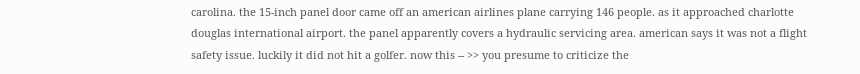carolina. the 15-inch panel door came off an american airlines plane carrying 146 people. as it approached charlotte douglas international airport. the panel apparently covers a hydraulic servicing area. american says it was not a flight safety issue. luckily it did not hit a golfer. now this -- >> you presume to criticize the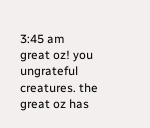3:45 am
great oz! you ungrateful creatures. the great oz has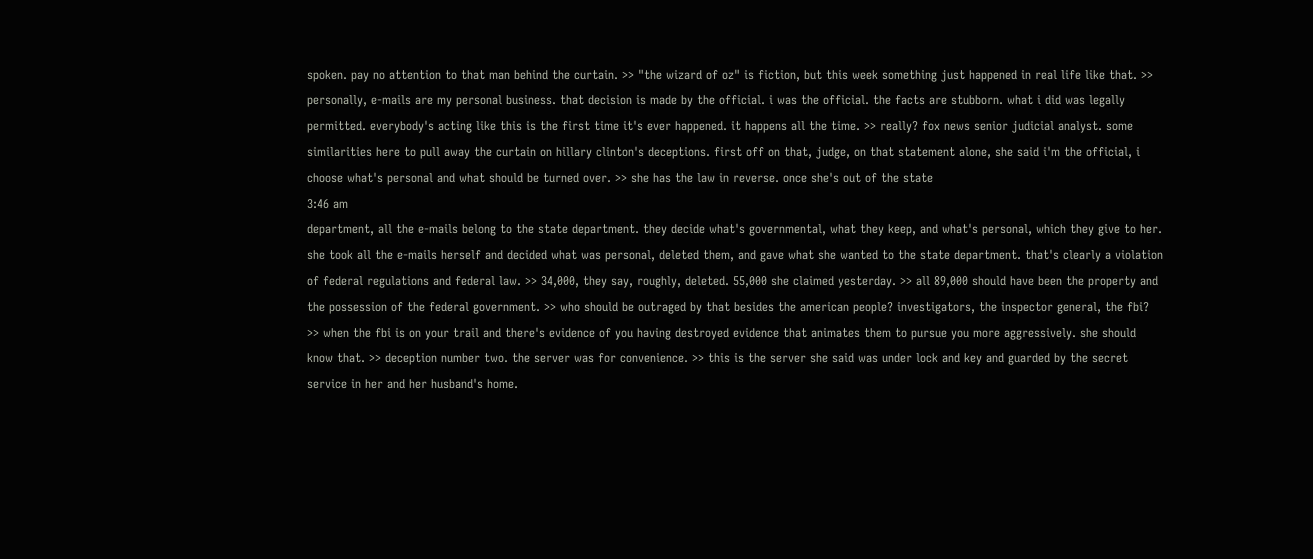spoken. pay no attention to that man behind the curtain. >> "the wizard of oz" is fiction, but this week something just happened in real life like that. >> personally, e-mails are my personal business. that decision is made by the official. i was the official. the facts are stubborn. what i did was legally permitted. everybody's acting like this is the first time it's ever happened. it happens all the time. >> really? fox news senior judicial analyst. some similarities here to pull away the curtain on hillary clinton's deceptions. first off on that, judge, on that statement alone, she said i'm the official, i choose what's personal and what should be turned over. >> she has the law in reverse. once she's out of the state
3:46 am
department, all the e-mails belong to the state department. they decide what's governmental, what they keep, and what's personal, which they give to her. she took all the e-mails herself and decided what was personal, deleted them, and gave what she wanted to the state department. that's clearly a violation of federal regulations and federal law. >> 34,000, they say, roughly, deleted. 55,000 she claimed yesterday. >> all 89,000 should have been the property and the possession of the federal government. >> who should be outraged by that besides the american people? investigators, the inspector general, the fbi? >> when the fbi is on your trail and there's evidence of you having destroyed evidence that animates them to pursue you more aggressively. she should know that. >> deception number two. the server was for convenience. >> this is the server she said was under lock and key and guarded by the secret service in her and her husband's home.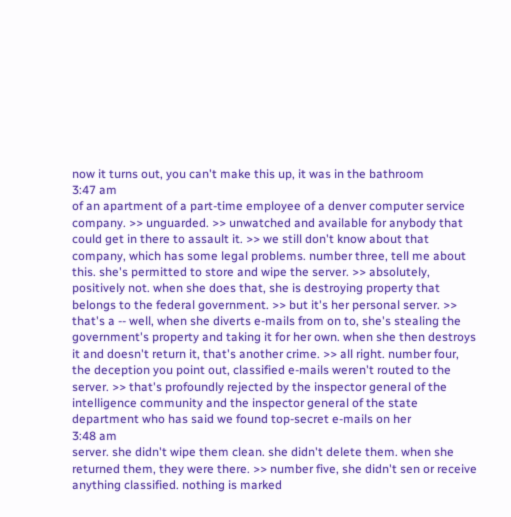now it turns out, you can't make this up, it was in the bathroom
3:47 am
of an apartment of a part-time employee of a denver computer service company. >> unguarded. >> unwatched and available for anybody that could get in there to assault it. >> we still don't know about that company, which has some legal problems. number three, tell me about this. she's permitted to store and wipe the server. >> absolutely, positively not. when she does that, she is destroying property that belongs to the federal government. >> but it's her personal server. >> that's a -- well, when she diverts e-mails from on to, she's stealing the government's property and taking it for her own. when she then destroys it and doesn't return it, that's another crime. >> all right. number four, the deception you point out, classified e-mails weren't routed to the server. >> that's profoundly rejected by the inspector general of the intelligence community and the inspector general of the state department who has said we found top-secret e-mails on her
3:48 am
server. she didn't wipe them clean. she didn't delete them. when she returned them, they were there. >> number five, she didn't sen or receive anything classified. nothing is marked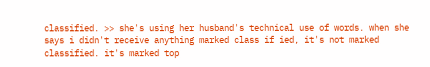classified. >> she's using her husband's technical use of words. when she says i didn't receive anything marked class if ied, it's not marked classified. it's marked top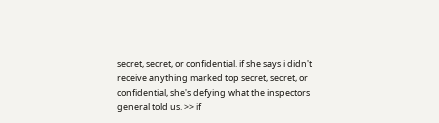secret, secret, or confidential. if she says i didn't receive anything marked top secret, secret, or confidential, she's defying what the inspectors general told us. >> if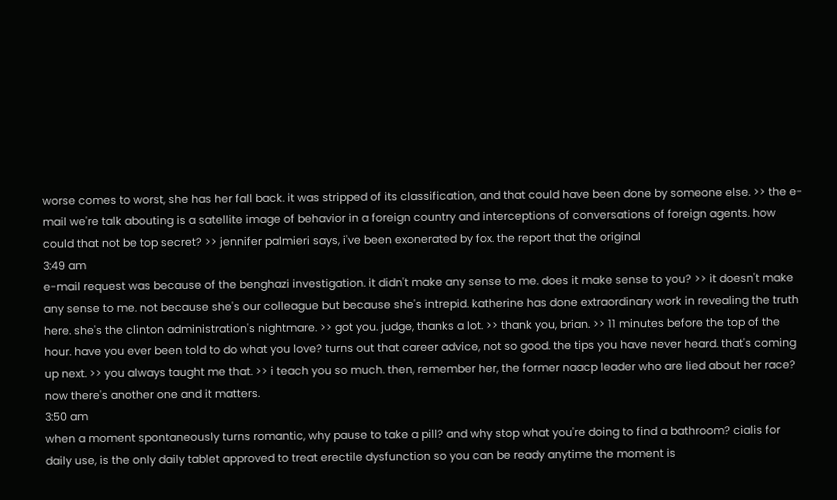worse comes to worst, she has her fall back. it was stripped of its classification, and that could have been done by someone else. >> the e-mail we're talk abouting is a satellite image of behavior in a foreign country and interceptions of conversations of foreign agents. how could that not be top secret? >> jennifer palmieri says, i've been exonerated by fox. the report that the original
3:49 am
e-mail request was because of the benghazi investigation. it didn't make any sense to me. does it make sense to you? >> it doesn't make any sense to me. not because she's our colleague but because she's intrepid. katherine has done extraordinary work in revealing the truth here. she's the clinton administration's nightmare. >> got you. judge, thanks a lot. >> thank you, brian. >> 11 minutes before the top of the hour. have you ever been told to do what you love? turns out that career advice, not so good. the tips you have never heard. that's coming up next. >> you always taught me that. >> i teach you so much. then, remember her, the former naacp leader who are lied about her race? now there's another one and it matters.
3:50 am
when a moment spontaneously turns romantic, why pause to take a pill? and why stop what you're doing to find a bathroom? cialis for daily use, is the only daily tablet approved to treat erectile dysfunction so you can be ready anytime the moment is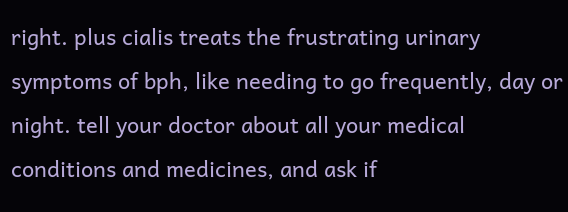right. plus cialis treats the frustrating urinary symptoms of bph, like needing to go frequently, day or night. tell your doctor about all your medical conditions and medicines, and ask if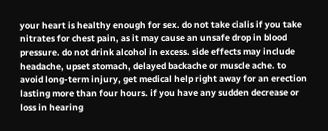your heart is healthy enough for sex. do not take cialis if you take nitrates for chest pain, as it may cause an unsafe drop in blood pressure. do not drink alcohol in excess. side effects may include headache, upset stomach, delayed backache or muscle ache. to avoid long-term injury, get medical help right away for an erection lasting more than four hours. if you have any sudden decrease or loss in hearing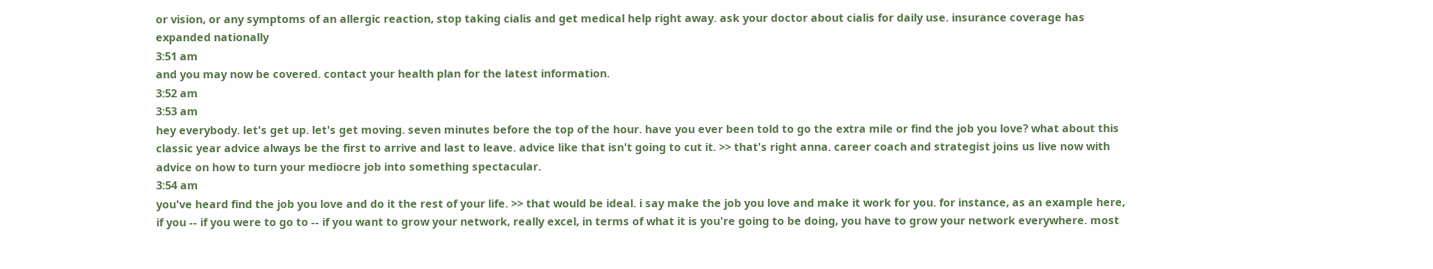or vision, or any symptoms of an allergic reaction, stop taking cialis and get medical help right away. ask your doctor about cialis for daily use. insurance coverage has expanded nationally
3:51 am
and you may now be covered. contact your health plan for the latest information.
3:52 am
3:53 am
hey everybody. let's get up. let's get moving. seven minutes before the top of the hour. have you ever been told to go the extra mile or find the job you love? what about this classic year advice always be the first to arrive and last to leave. advice like that isn't going to cut it. >> that's right anna. career coach and strategist joins us live now with advice on how to turn your mediocre job into something spectacular.
3:54 am
you've heard find the job you love and do it the rest of your life. >> that would be ideal. i say make the job you love and make it work for you. for instance, as an example here, if you -- if you were to go to -- if you want to grow your network, really excel, in terms of what it is you're going to be doing, you have to grow your network everywhere. most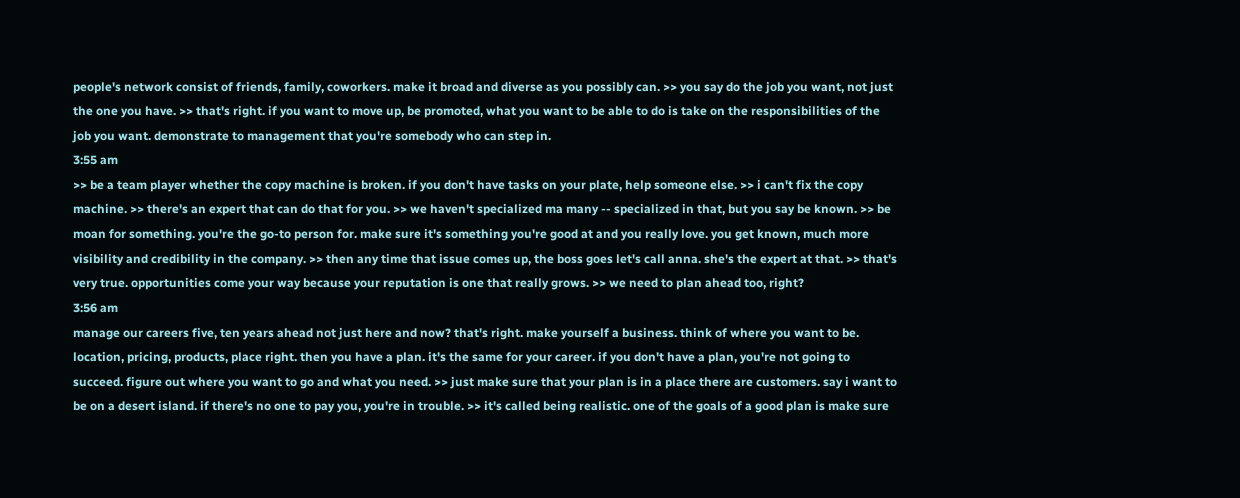people's network consist of friends, family, coworkers. make it broad and diverse as you possibly can. >> you say do the job you want, not just the one you have. >> that's right. if you want to move up, be promoted, what you want to be able to do is take on the responsibilities of the job you want. demonstrate to management that you're somebody who can step in.
3:55 am
>> be a team player whether the copy machine is broken. if you don't have tasks on your plate, help someone else. >> i can't fix the copy machine. >> there's an expert that can do that for you. >> we haven't specialized ma many -- specialized in that, but you say be known. >> be moan for something. you're the go-to person for. make sure it's something you're good at and you really love. you get known, much more visibility and credibility in the company. >> then any time that issue comes up, the boss goes let's call anna. she's the expert at that. >> that's very true. opportunities come your way because your reputation is one that really grows. >> we need to plan ahead too, right?
3:56 am
manage our careers five, ten years ahead not just here and now? that's right. make yourself a business. think of where you want to be. location, pricing, products, place right. then you have a plan. it's the same for your career. if you don't have a plan, you're not going to succeed. figure out where you want to go and what you need. >> just make sure that your plan is in a place there are customers. say i want to be on a desert island. if there's no one to pay you, you're in trouble. >> it's called being realistic. one of the goals of a good plan is make sure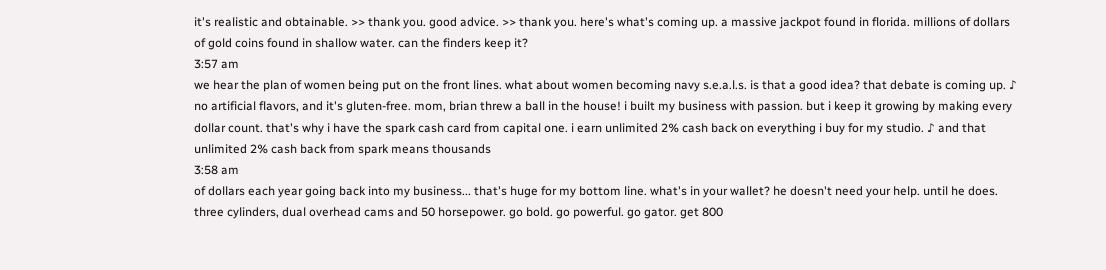it's realistic and obtainable. >> thank you. good advice. >> thank you. here's what's coming up. a massive jackpot found in florida. millions of dollars of gold coins found in shallow water. can the finders keep it?
3:57 am
we hear the plan of women being put on the front lines. what about women becoming navy s.e.a.l.s. is that a good idea? that debate is coming up. ♪ no artificial flavors, and it's gluten-free. mom, brian threw a ball in the house! i built my business with passion. but i keep it growing by making every dollar count. that's why i have the spark cash card from capital one. i earn unlimited 2% cash back on everything i buy for my studio. ♪ and that unlimited 2% cash back from spark means thousands
3:58 am
of dollars each year going back into my business... that's huge for my bottom line. what's in your wallet? he doesn't need your help. until he does. three cylinders, dual overhead cams and 50 horsepower. go bold. go powerful. go gator. get 800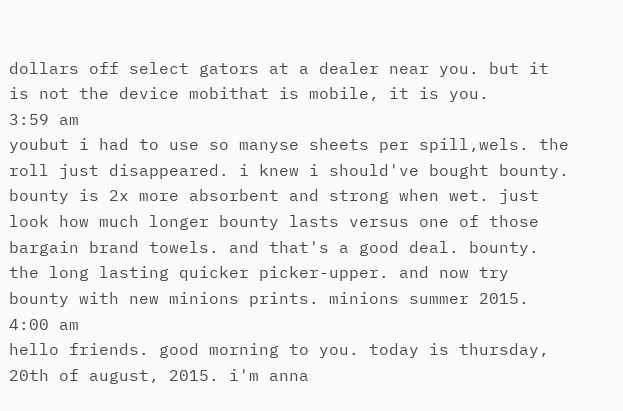dollars off select gators at a dealer near you. but it is not the device mobithat is mobile, it is you.
3:59 am
youbut i had to use so manyse sheets per spill,wels. the roll just disappeared. i knew i should've bought bounty. bounty is 2x more absorbent and strong when wet. just look how much longer bounty lasts versus one of those bargain brand towels. and that's a good deal. bounty. the long lasting quicker picker-upper. and now try bounty with new minions prints. minions summer 2015.
4:00 am
hello friends. good morning to you. today is thursday, 20th of august, 2015. i'm anna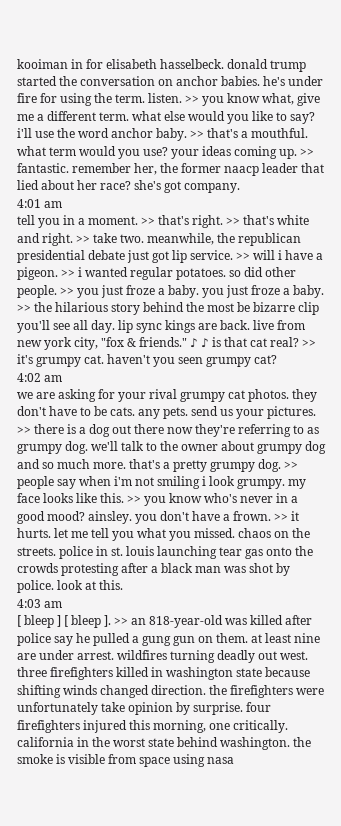kooiman in for elisabeth hasselbeck. donald trump started the conversation on anchor babies. he's under fire for using the term. listen. >> you know what, give me a different term. what else would you like to say? i'll use the word anchor baby. >> that's a mouthful. what term would you use? your ideas coming up. >> fantastic. remember her, the former naacp leader that lied about her race? she's got company.
4:01 am
tell you in a moment. >> that's right. >> that's white and right. >> take two. meanwhile, the republican presidential debate just got lip service. >> will i have a pigeon. >> i wanted regular potatoes. so did other people. >> you just froze a baby. you just froze a baby. >> the hilarious story behind the most be bizarre clip you'll see all day. lip sync kings are back. live from new york city, "fox & friends." ♪ ♪ is that cat real? >> it's grumpy cat. haven't you seen grumpy cat?
4:02 am
we are asking for your rival grumpy cat photos. they don't have to be cats. any pets. send us your pictures. >> there is a dog out there now they're referring to as grumpy dog. we'll talk to the owner about grumpy dog and so much more. that's a pretty grumpy dog. >> people say when i'm not smiling i look grumpy. my face looks like this. >> you know who's never in a good mood? ainsley. you don't have a frown. >> it hurts. let me tell you what you missed. chaos on the streets. police in st. louis launching tear gas onto the crowds protesting after a black man was shot by police. look at this.
4:03 am
[ bleep ] [ bleep ]. >> an 818-year-old was killed after police say he pulled a gung gun on them. at least nine are under arrest. wildfires turning deadly out west. three firefighters killed in washington state because shifting winds changed direction. the firefighters were unfortunately take opinion by surprise. four firefighters injured this morning, one critically. california in the worst state behind washington. the smoke is visible from space using nasa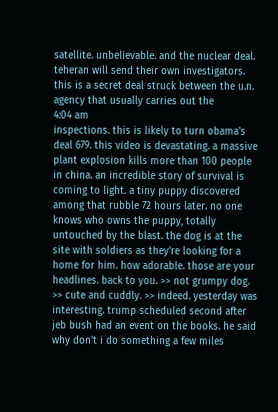satellite. unbelievable. and the nuclear deal. teheran will send their own investigators. this is a secret deal struck between the u.n. agency that usually carries out the
4:04 am
inspections. this is likely to turn obama's deal 679. this video is devastating. a massive plant explosion kills more than 100 people in china. an incredible story of survival is coming to light. a tiny puppy discovered among that rubble 72 hours later. no one knows who owns the puppy, totally untouched by the blast. the dog is at the site with soldiers as they're looking for a home for him. how adorable. those are your headlines. back to you. >> not grumpy dog. >> cute and cuddly. >> indeed. yesterday was interesting. trump scheduled second after jeb bush had an event on the books. he said why don't i do something a few miles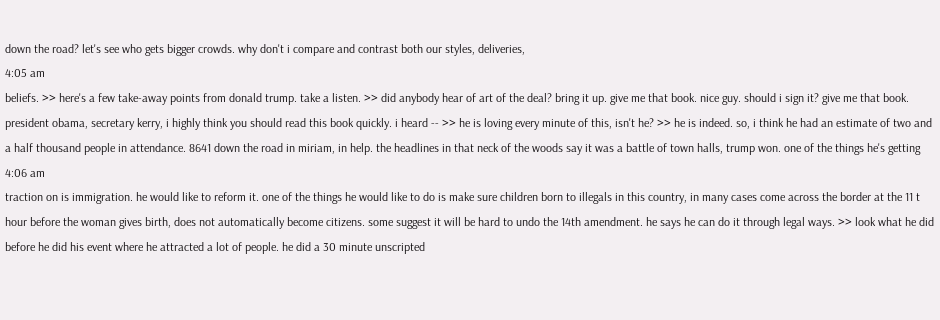down the road? let's see who gets bigger crowds. why don't i compare and contrast both our styles, deliveries,
4:05 am
beliefs. >> here's a few take-away points from donald trump. take a listen. >> did anybody hear of art of the deal? bring it up. give me that book. nice guy. should i sign it? give me that book. president obama, secretary kerry, i highly think you should read this book quickly. i heard -- >> he is loving every minute of this, isn't he? >> he is indeed. so, i think he had an estimate of two and a half thousand people in attendance. 8641 down the road in miriam, in help. the headlines in that neck of the woods say it was a battle of town halls, trump won. one of the things he's getting
4:06 am
traction on is immigration. he would like to reform it. one of the things he would like to do is make sure children born to illegals in this country, in many cases come across the border at the 11 t hour before the woman gives birth, does not automatically become citizens. some suggest it will be hard to undo the 14th amendment. he says he can do it through legal ways. >> look what he did before he did his event where he attracted a lot of people. he did a 30 minute unscripted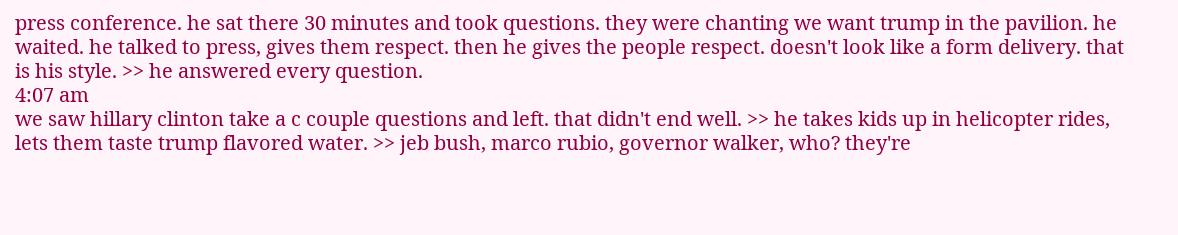press conference. he sat there 30 minutes and took questions. they were chanting we want trump in the pavilion. he waited. he talked to press, gives them respect. then he gives the people respect. doesn't look like a form delivery. that is his style. >> he answered every question.
4:07 am
we saw hillary clinton take a c couple questions and left. that didn't end well. >> he takes kids up in helicopter rides, lets them taste trump flavored water. >> jeb bush, marco rubio, governor walker, who? they're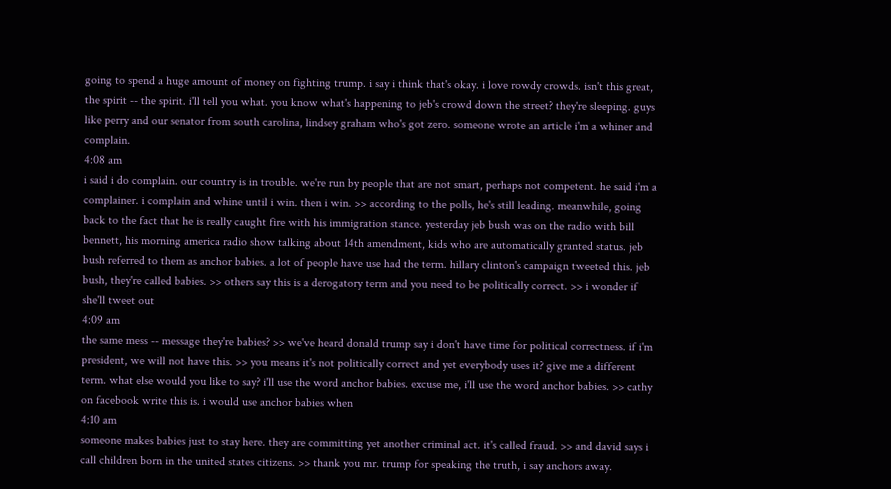going to spend a huge amount of money on fighting trump. i say i think that's okay. i love rowdy crowds. isn't this great, the spirit -- the spirit. i'll tell you what. you know what's happening to jeb's crowd down the street? they're sleeping. guys like perry and our senator from south carolina, lindsey graham who's got zero. someone wrote an article i'm a whiner and complain.
4:08 am
i said i do complain. our country is in trouble. we're run by people that are not smart, perhaps not competent. he said i'm a complainer. i complain and whine until i win. then i win. >> according to the polls, he's still leading. meanwhile, going back to the fact that he is really caught fire with his immigration stance. yesterday jeb bush was on the radio with bill bennett, his morning america radio show talking about 14th amendment, kids who are automatically granted status. jeb bush referred to them as anchor babies. a lot of people have use had the term. hillary clinton's campaign tweeted this. jeb bush, they're called babies. >> others say this is a derogatory term and you need to be politically correct. >> i wonder if she'll tweet out
4:09 am
the same mess -- message they're babies? >> we've heard donald trump say i don't have time for political correctness. if i'm president, we will not have this. >> you means it's not politically correct and yet everybody uses it? give me a different term. what else would you like to say? i'll use the word anchor babies. excuse me, i'll use the word anchor babies. >> cathy on facebook write this is. i would use anchor babies when
4:10 am
someone makes babies just to stay here. they are committing yet another criminal act. it's called fraud. >> and david says i call children born in the united states citizens. >> thank you mr. trump for speaking the truth, i say anchors away.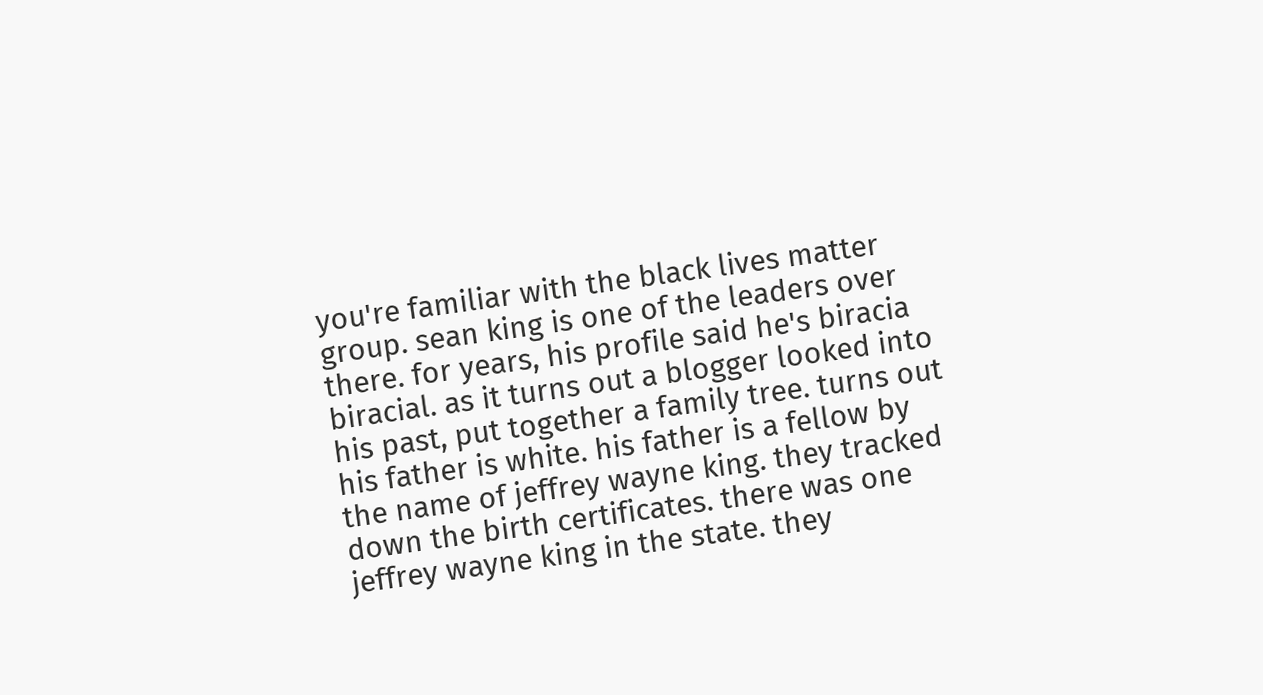you're familiar with the black lives matter group. sean king is one of the leaders over there. for years, his profile said he's biracia biracial. as it turns out a blogger looked into his past, put together a family tree. turns out his father is white. his father is a fellow by the name of jeffrey wayne king. they tracked down the birth certificates. there was one jeffrey wayne king in the state. they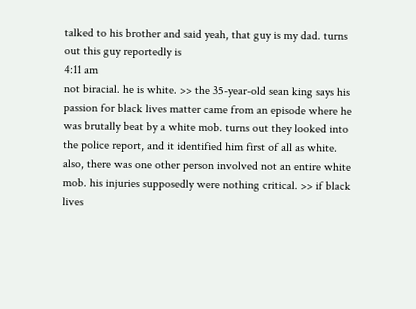talked to his brother and said yeah, that guy is my dad. turns out this guy reportedly is
4:11 am
not biracial. he is white. >> the 35-year-old sean king says his passion for black lives matter came from an episode where he was brutally beat by a white mob. turns out they looked into the police report, and it identified him first of all as white. also, there was one other person involved not an entire white mob. his injuries supposedly were nothing critical. >> if black lives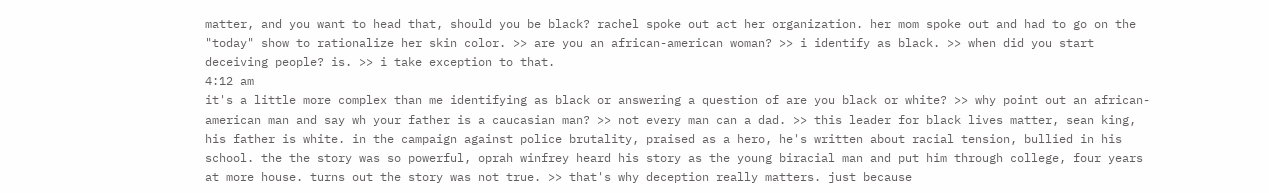matter, and you want to head that, should you be black? rachel spoke out act her organization. her mom spoke out and had to go on the "today" show to rationalize her skin color. >> are you an african-american woman? >> i identify as black. >> when did you start deceiving people? is. >> i take exception to that.
4:12 am
it's a little more complex than me identifying as black or answering a question of are you black or white? >> why point out an african-american man and say wh your father is a caucasian man? >> not every man can a dad. >> this leader for black lives matter, sean king, his father is white. in the campaign against police brutality, praised as a hero, he's written about racial tension, bullied in his school. the the story was so powerful, oprah winfrey heard his story as the young biracial man and put him through college, four years at more house. turns out the story was not true. >> that's why deception really matters. just because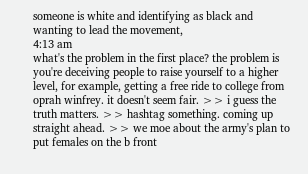someone is white and identifying as black and wanting to lead the movement,
4:13 am
what's the problem in the first place? the problem is you're deceiving people to raise yourself to a higher level, for example, getting a free ride to college from oprah winfrey. it doesn't seem fair. >> i guess the truth matters. >> hashtag something. coming up straight ahead. >> we moe about the army's plan to put females on the b front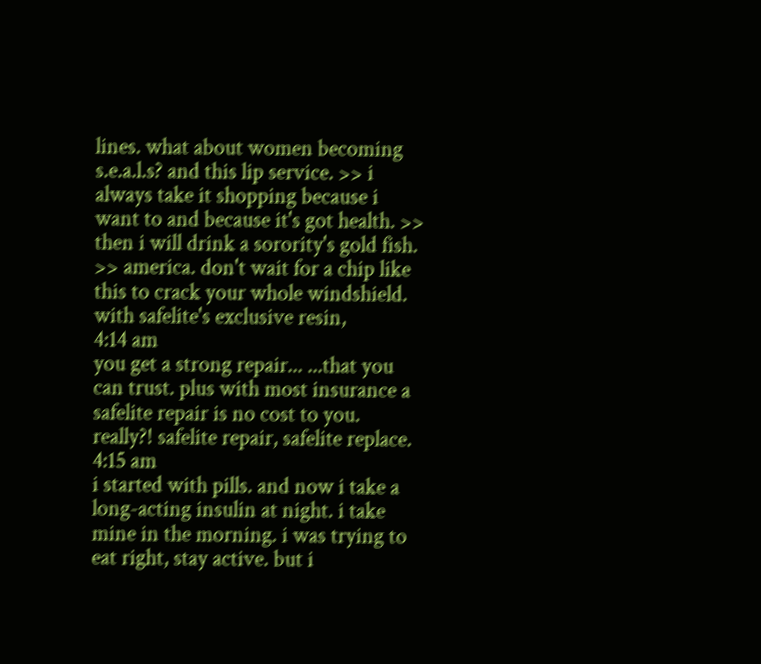lines. what about women becoming s.e.a.l.s? and this lip service. >> i always take it shopping because i want to and because it's got health. >> then i will drink a sorority's gold fish. >> america. don't wait for a chip like this to crack your whole windshield. with safelite's exclusive resin,
4:14 am
you get a strong repair... ...that you can trust. plus with most insurance a safelite repair is no cost to you. really?! safelite repair, safelite replace.
4:15 am
i started with pills. and now i take a long-acting insulin at night. i take mine in the morning. i was trying to eat right, stay active. but i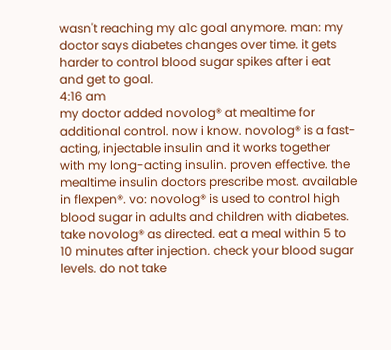wasn't reaching my a1c goal anymore. man: my doctor says diabetes changes over time. it gets harder to control blood sugar spikes after i eat and get to goal.
4:16 am
my doctor added novolog® at mealtime for additional control. now i know. novolog® is a fast-acting, injectable insulin and it works together with my long-acting insulin. proven effective. the mealtime insulin doctors prescribe most. available in flexpen®. vo: novolog® is used to control high blood sugar in adults and children with diabetes. take novolog® as directed. eat a meal within 5 to 10 minutes after injection. check your blood sugar levels. do not take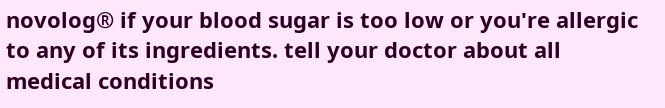novolog® if your blood sugar is too low or you're allergic to any of its ingredients. tell your doctor about all medical conditions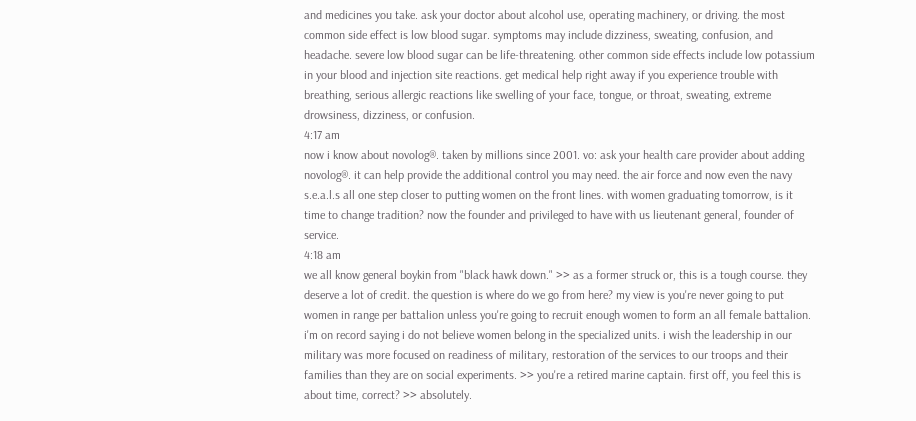and medicines you take. ask your doctor about alcohol use, operating machinery, or driving. the most common side effect is low blood sugar. symptoms may include dizziness, sweating, confusion, and headache. severe low blood sugar can be life-threatening. other common side effects include low potassium in your blood and injection site reactions. get medical help right away if you experience trouble with breathing, serious allergic reactions like swelling of your face, tongue, or throat, sweating, extreme drowsiness, dizziness, or confusion.
4:17 am
now i know about novolog®. taken by millions since 2001. vo: ask your health care provider about adding novolog®. it can help provide the additional control you may need. the air force and now even the navy s.e.a.l.s all one step closer to putting women on the front lines. with women graduating tomorrow, is it time to change tradition? now the founder and privileged to have with us lieutenant general, founder of service.
4:18 am
we all know general boykin from "black hawk down." >> as a former struck or, this is a tough course. they deserve a lot of credit. the question is where do we go from here? my view is you're never going to put women in range per battalion unless you're going to recruit enough women to form an all female battalion. i'm on record saying i do not believe women belong in the specialized units. i wish the leadership in our military was more focused on readiness of military, restoration of the services to our troops and their families than they are on social experiments. >> you're a retired marine captain. first off, you feel this is about time, correct? >> absolutely.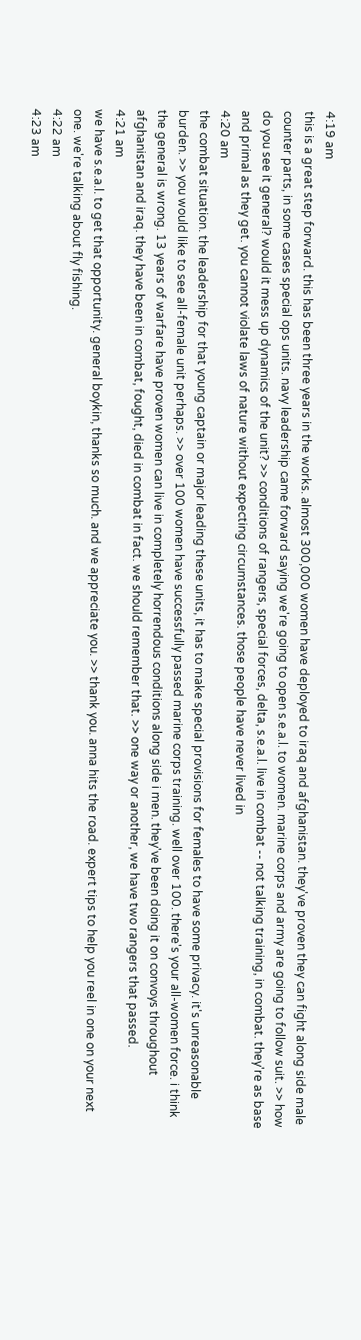4:19 am
this is a great step forward. this has been three years in the works. almost 300,000 women have deployed to iraq and afghanistan. they've proven they can fight along side male counter parts, in some cases special ops units. navy leadership came forward saying we're going to open s.e.a.l. to women. marine corps and army are going to follow suit. >> how do you see it general? would it mess up dynamics of the unit? >> conditions of rangers, special forces, delta, s.e.a.l. live in combat -- not talking training, in combat. they're as base and primal as they get. you cannot violate laws of nature without expecting circumstances. those people have never lived in
4:20 am
the combat situation. the leadership for that young captain or major leading these units, it has to make special provisions for females to have some privacy. it's unreasonable burden. >> you would like to see all-female unit perhaps. >> over 100 women have successfully passed marine corps training. well over 100. there's your all-women force. i think the general is wrong. 13 years of warfare have proven women can live in completely horrendous conditions along side i men. they've been doing it on convoys throughout afghanistan and iraq. they have been in combat, fought, died in combat in fact. we should remember that. >> one way or another, we have two rangers that passed.
4:21 am
we have s.e.a.l. to get that opportunity. general boykin, thanks so much. and we appreciate you. >> thank you. anna hits the road. expert tips to help you reel in one on your next one. we're talking about fly fishing.
4:22 am
4:23 am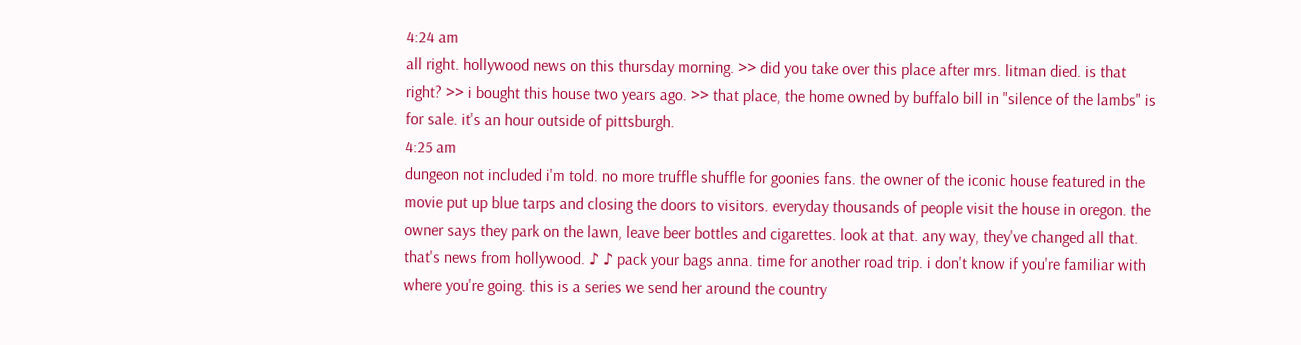4:24 am
all right. hollywood news on this thursday morning. >> did you take over this place after mrs. litman died. is that right? >> i bought this house two years ago. >> that place, the home owned by buffalo bill in "silence of the lambs" is for sale. it's an hour outside of pittsburgh.
4:25 am
dungeon not included i'm told. no more truffle shuffle for goonies fans. the owner of the iconic house featured in the movie put up blue tarps and closing the doors to visitors. everyday thousands of people visit the house in oregon. the owner says they park on the lawn, leave beer bottles and cigarettes. look at that. any way, they've changed all that. that's news from hollywood. ♪ ♪ pack your bags anna. time for another road trip. i don't know if you're familiar with where you're going. this is a series we send her around the country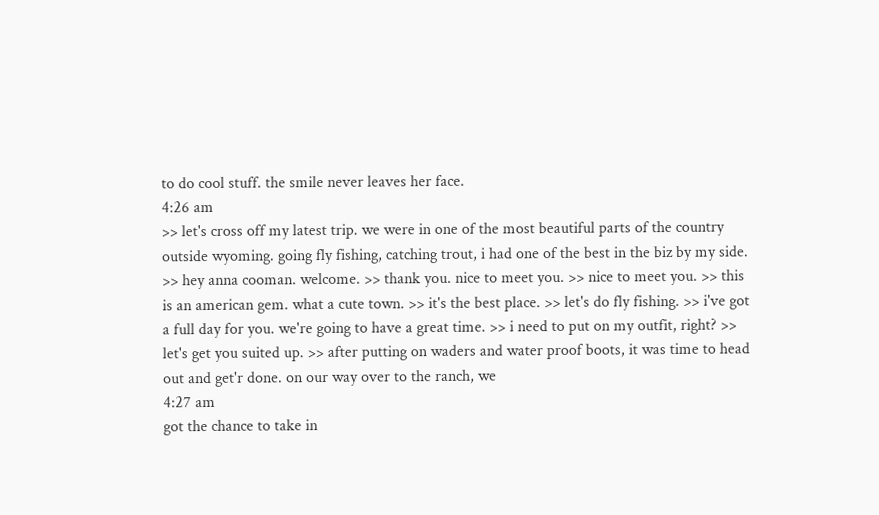to do cool stuff. the smile never leaves her face.
4:26 am
>> let's cross off my latest trip. we were in one of the most beautiful parts of the country outside wyoming. going fly fishing, catching trout, i had one of the best in the biz by my side. >> hey anna cooman. welcome. >> thank you. nice to meet you. >> nice to meet you. >> this is an american gem. what a cute town. >> it's the best place. >> let's do fly fishing. >> i've got a full day for you. we're going to have a great time. >> i need to put on my outfit, right? >> let's get you suited up. >> after putting on waders and water proof boots, it was time to head out and get'r done. on our way over to the ranch, we
4:27 am
got the chance to take in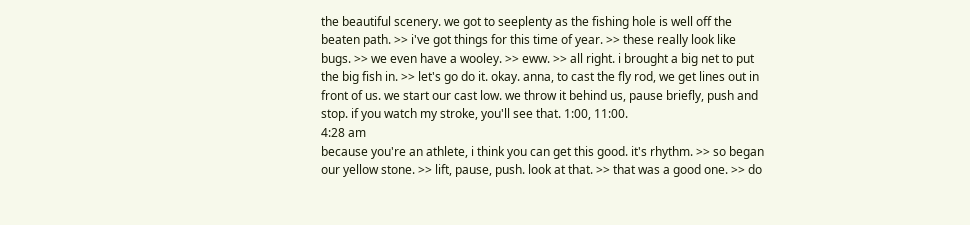the beautiful scenery. we got to seeplenty as the fishing hole is well off the beaten path. >> i've got things for this time of year. >> these really look like bugs. >> we even have a wooley. >> eww. >> all right. i brought a big net to put the big fish in. >> let's go do it. okay. anna, to cast the fly rod, we get lines out in front of us. we start our cast low. we throw it behind us, pause briefly, push and stop. if you watch my stroke, you'll see that. 1:00, 11:00.
4:28 am
because you're an athlete, i think you can get this good. it's rhythm. >> so began our yellow stone. >> lift, pause, push. look at that. >> that was a good one. >> do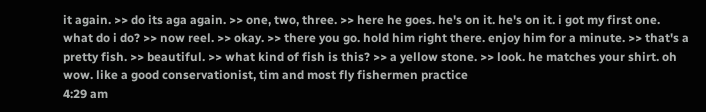it again. >> do its aga again. >> one, two, three. >> here he goes. he's on it. he's on it. i got my first one. what do i do? >> now reel. >> okay. >> there you go. hold him right there. enjoy him for a minute. >> that's a pretty fish. >> beautiful. >> what kind of fish is this? >> a yellow stone. >> look. he matches your shirt. oh wow. like a good conservationist, tim and most fly fishermen practice
4:29 am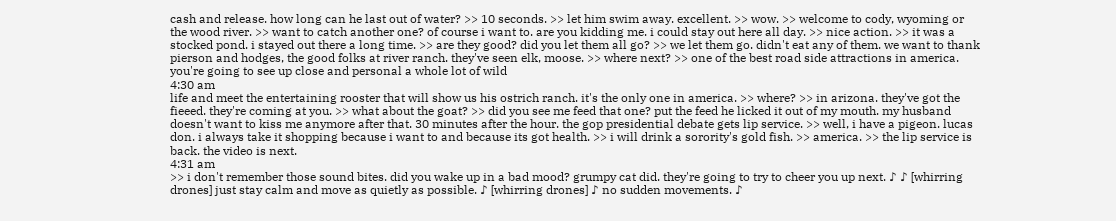cash and release. how long can he last out of water? >> 10 seconds. >> let him swim away. excellent. >> wow. >> welcome to cody, wyoming or the wood river. >> want to catch another one? of course i want to. are you kidding me. i could stay out here all day. >> nice action. >> it was a stocked pond. i stayed out there a long time. >> are they good? did you let them all go? >> we let them go. didn't eat any of them. we want to thank pierson and hodges, the good folks at river ranch. they've seen elk, moose. >> where next? >> one of the best road side attractions in america. you're going to see up close and personal a whole lot of wild
4:30 am
life and meet the entertaining rooster that will show us his ostrich ranch. it's the only one in america. >> where? >> in arizona. they've got the fieeed. they're coming at you. >> what about the goat? >> did you see me feed that one? put the feed he licked it out of my mouth. my husband doesn't want to kiss me anymore after that. 30 minutes after the hour. the gop presidential debate gets lip service. >> well, i have a pigeon. lucas don. i always take it shopping because i want to and because its got health. >> i will drink a sorority's gold fish. >> america. >> the lip service is back. the video is next.
4:31 am
>> i don't remember those sound bites. did you wake up in a bad mood? grumpy cat did. they're going to try to cheer you up next. ♪ ♪ [whirring drones] just stay calm and move as quietly as possible. ♪ [whirring drones] ♪ no sudden movements. ♪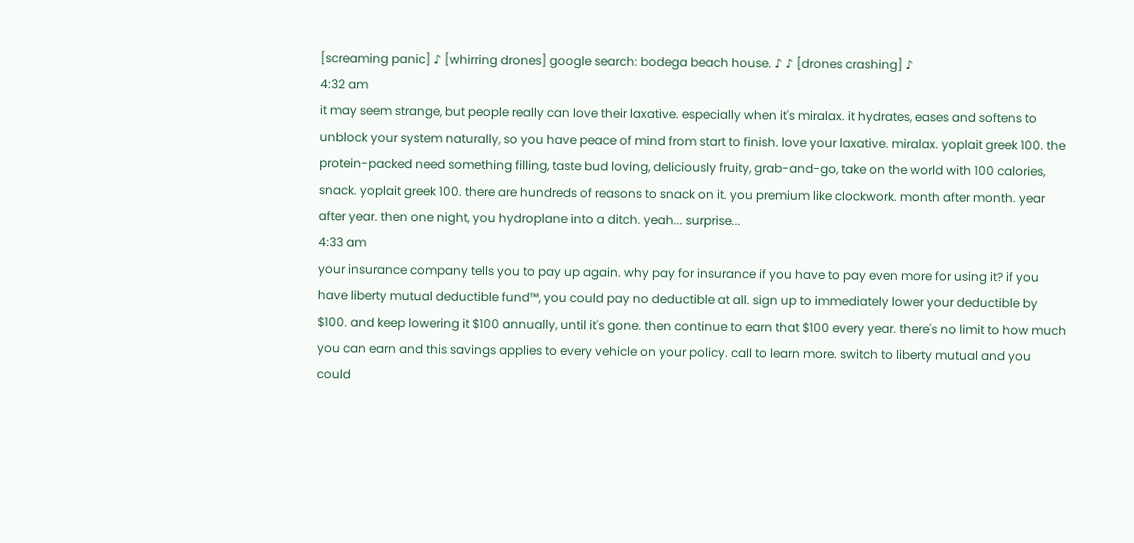[screaming panic] ♪ [whirring drones] google search: bodega beach house. ♪ ♪ [drones crashing] ♪
4:32 am
it may seem strange, but people really can love their laxative. especially when it's miralax. it hydrates, eases and softens to unblock your system naturally, so you have peace of mind from start to finish. love your laxative. miralax. yoplait greek 100. the protein-packed need something filling, taste bud loving, deliciously fruity, grab-and-go, take on the world with 100 calories, snack. yoplait greek 100. there are hundreds of reasons to snack on it. you premium like clockwork. month after month. year after year. then one night, you hydroplane into a ditch. yeah... surprise...
4:33 am
your insurance company tells you to pay up again. why pay for insurance if you have to pay even more for using it? if you have liberty mutual deductible fund™, you could pay no deductible at all. sign up to immediately lower your deductible by $100. and keep lowering it $100 annually, until it's gone. then continue to earn that $100 every year. there's no limit to how much you can earn and this savings applies to every vehicle on your policy. call to learn more. switch to liberty mutual and you could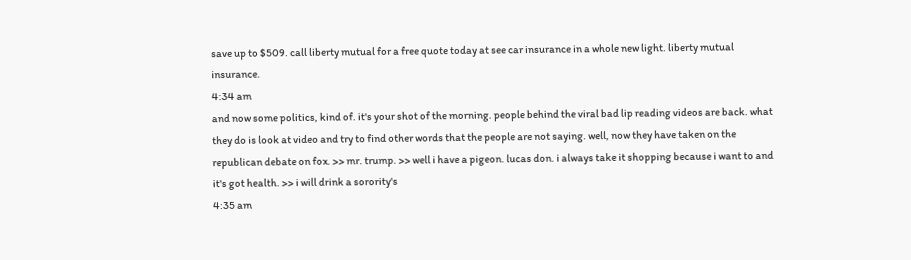save up to $509. call liberty mutual for a free quote today at see car insurance in a whole new light. liberty mutual insurance.
4:34 am
and now some politics, kind of. it's your shot of the morning. people behind the viral bad lip reading videos are back. what they do is look at video and try to find other words that the people are not saying. well, now they have taken on the republican debate on fox. >> mr. trump. >> well i have a pigeon. lucas don. i always take it shopping because i want to and it's got health. >> i will drink a sorority's
4:35 am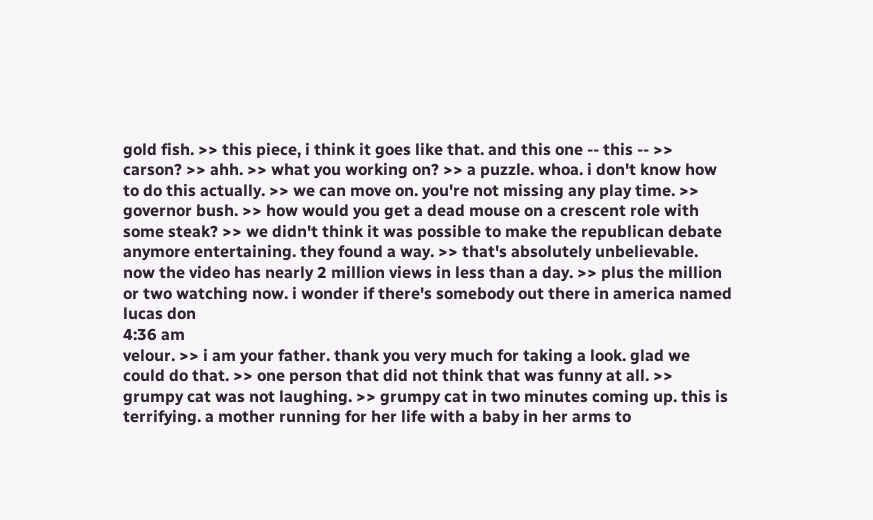gold fish. >> this piece, i think it goes like that. and this one -- this -- >> carson? >> ahh. >> what you working on? >> a puzzle. whoa. i don't know how to do this actually. >> we can move on. you're not missing any play time. >> governor bush. >> how would you get a dead mouse on a crescent role with some steak? >> we didn't think it was possible to make the republican debate anymore entertaining. they found a way. >> that's absolutely unbelievable. now the video has nearly 2 million views in less than a day. >> plus the million or two watching now. i wonder if there's somebody out there in america named lucas don
4:36 am
velour. >> i am your father. thank you very much for taking a look. glad we could do that. >> one person that did not think that was funny at all. >> grumpy cat was not laughing. >> grumpy cat in two minutes coming up. this is terrifying. a mother running for her life with a baby in her arms to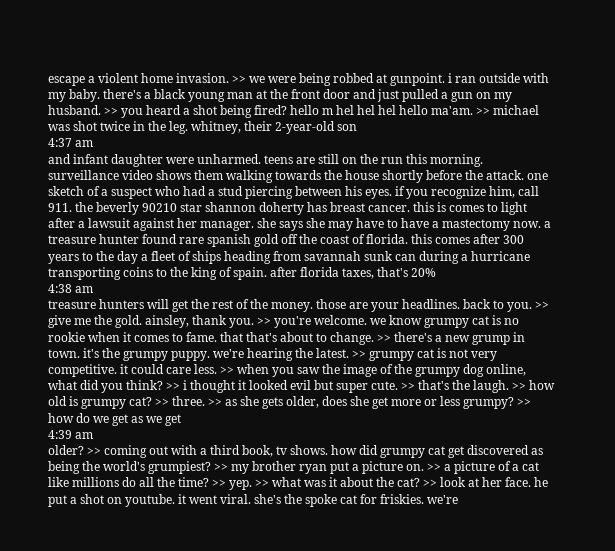escape a violent home invasion. >> we were being robbed at gunpoint. i ran outside with my baby. there's a black young man at the front door and just pulled a gun on my husband. >> you heard a shot being fired? hello m hel hel hel hello ma'am. >> michael was shot twice in the leg. whitney, their 2-year-old son
4:37 am
and infant daughter were unharmed. teens are still on the run this morning. surveillance video shows them walking towards the house shortly before the attack. one sketch of a suspect who had a stud piercing between his eyes. if you recognize him, call 911. the beverly 90210 star shannon doherty has breast cancer. this is comes to light after a lawsuit against her manager. she says she may have to have a mastectomy now. a treasure hunter found rare spanish gold off the coast of florida. this comes after 300 years to the day a fleet of ships heading from savannah sunk can during a hurricane transporting coins to the king of spain. after florida taxes, that's 20%
4:38 am
treasure hunters will get the rest of the money. those are your headlines. back to you. >> give me the gold. ainsley, thank you. >> you're welcome. we know grumpy cat is no rookie when it comes to fame. that that's about to change. >> there's a new grump in town. it's the grumpy puppy. we're hearing the latest. >> grumpy cat is not very competitive. it could care less. >> when you saw the image of the grumpy dog online, what did you think? >> i thought it looked evil but super cute. >> that's the laugh. >> how old is grumpy cat? >> three. >> as she gets older, does she get more or less grumpy? >> how do we get as we get
4:39 am
older? >> coming out with a third book, tv shows. how did grumpy cat get discovered as being the world's grumpiest? >> my brother ryan put a picture on. >> a picture of a cat like millions do all the time? >> yep. >> what was it about the cat? >> look at her face. he put a shot on youtube. it went viral. she's the spoke cat for friskies. we're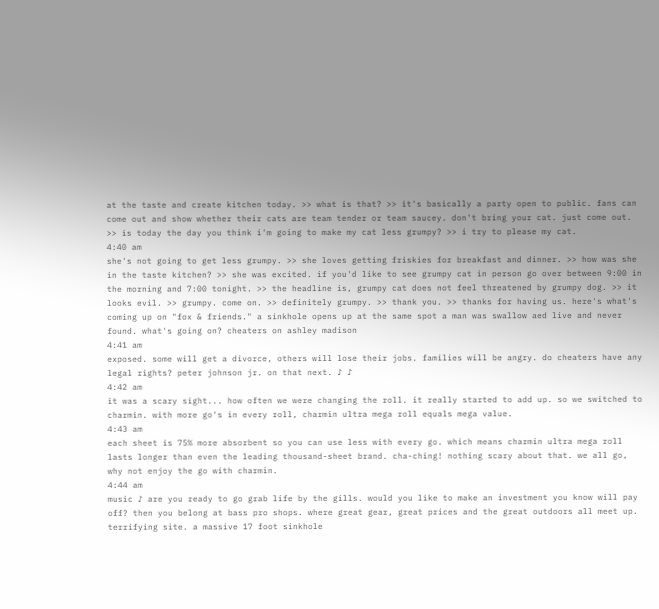at the taste and create kitchen today. >> what is that? >> it's basically a party open to public. fans can come out and show whether their cats are team tender or team saucey. don't bring your cat. just come out. >> is today the day you think i'm going to make my cat less grumpy? >> i try to please my cat.
4:40 am
she's not going to get less grumpy. >> she loves getting friskies for breakfast and dinner. >> how was she in the taste kitchen? >> she was excited. if you'd like to see grumpy cat in person go over between 9:00 in the morning and 7:00 tonight. >> the headline is, grumpy cat does not feel threatened by grumpy dog. >> it looks evil. >> grumpy. come on. >> definitely grumpy. >> thank you. >> thanks for having us. here's what's coming up on "fox & friends." a sinkhole opens up at the same spot a man was swallow aed live and never found. what's going on? cheaters on ashley madison
4:41 am
exposed. some will get a divorce, others will lose their jobs. families will be angry. do cheaters have any legal rights? peter johnson jr. on that next. ♪ ♪
4:42 am
it was a scary sight... how often we were changing the roll. it really started to add up. so we switched to charmin. with more go's in every roll, charmin ultra mega roll equals mega value.
4:43 am
each sheet is 75% more absorbent so you can use less with every go. which means charmin ultra mega roll lasts longer than even the leading thousand-sheet brand. cha-ching! nothing scary about that. we all go, why not enjoy the go with charmin.
4:44 am
music ♪ are you ready to go grab life by the gills. would you like to make an investment you know will pay off? then you belong at bass pro shops. where great gear, great prices and the great outdoors all meet up. terrifying site. a massive 17 foot sinkhole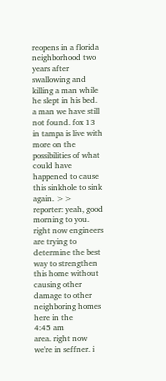reopens in a florida neighborhood two years after swallowing and killing a man while he slept in his bed. a man we have still not found. fox 13 in tampa is live with more on the possibilities of what could have happened to cause this sinkhole to sink again. >> reporter: yeah, good morning to you. right now engineers are trying to determine the best way to strengthen this home without causing other damage to other neighboring homes here in the
4:45 am
area. right now we're in seffner. i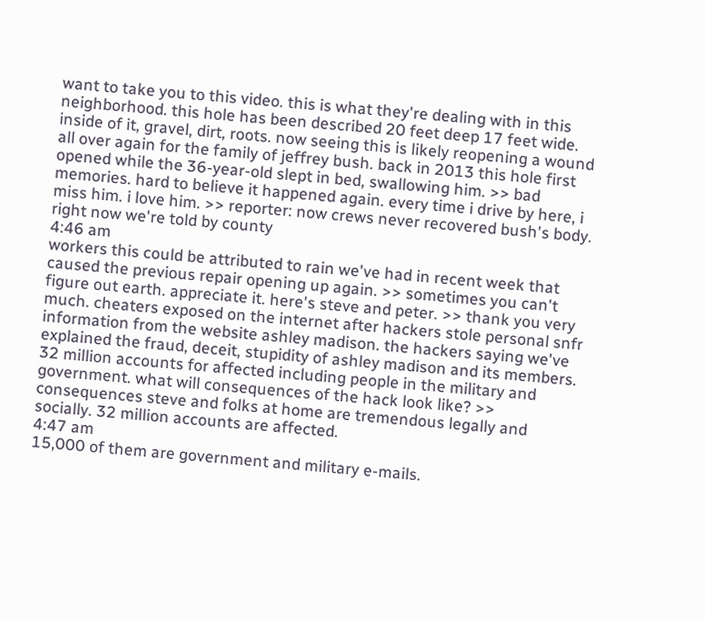want to take you to this video. this is what they're dealing with in this neighborhood. this hole has been described 20 feet deep 17 feet wide. inside of it, gravel, dirt, roots. now seeing this is likely reopening a wound all over again for the family of jeffrey bush. back in 2013 this hole first opened while the 36-year-old slept in bed, swallowing him. >> bad memories. hard to believe it happened again. every time i drive by here, i miss him. i love him. >> reporter: now crews never recovered bush's body. right now we're told by county
4:46 am
workers this could be attributed to rain we've had in recent week that caused the previous repair opening up again. >> sometimes you can't figure out earth. appreciate it. here's steve and peter. >> thank you very much. cheaters exposed on the internet after hackers stole personal snfr information from the website ashley madison. the hackers saying we've explained the fraud, deceit, stupidity of ashley madison and its members. 32 million accounts for affected including people in the military and government. what will consequences of the hack look like? >> consequences steve and folks at home are tremendous legally and socially. 32 million accounts are affected.
4:47 am
15,000 of them are government and military e-mails.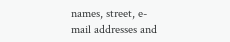names, street, e-mail addresses and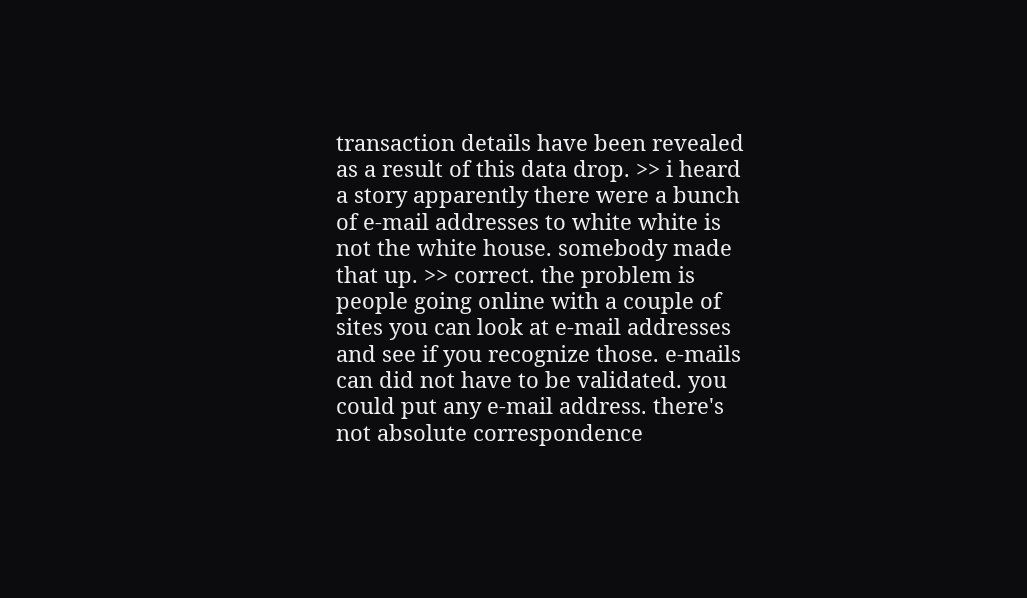transaction details have been revealed as a result of this data drop. >> i heard a story apparently there were a bunch of e-mail addresses to white white is not the white house. somebody made that up. >> correct. the problem is people going online with a couple of sites you can look at e-mail addresses and see if you recognize those. e-mails can did not have to be validated. you could put any e-mail address. there's not absolute correspondence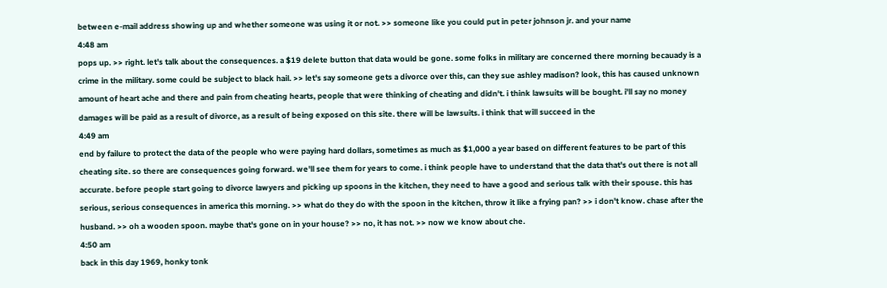between e-mail address showing up and whether someone was using it or not. >> someone like you could put in peter johnson jr. and your name
4:48 am
pops up. >> right. let's talk about the consequences. a $19 delete button that data would be gone. some folks in military are concerned there morning becauady is a crime in the military. some could be subject to black hail. >> let's say someone gets a divorce over this, can they sue ashley madison? look, this has caused unknown amount of heart ache and there and pain from cheating hearts, people that were thinking of cheating and didn't. i think lawsuits will be bought. i'll say no money damages will be paid as a result of divorce, as a result of being exposed on this site. there will be lawsuits. i think that will succeed in the
4:49 am
end by failure to protect the data of the people who were paying hard dollars, sometimes as much as $1,000 a year based on different features to be part of this cheating site. so there are consequences going forward. we'll see them for years to come. i think people have to understand that the data that's out there is not all accurate. before people start going to divorce lawyers and picking up spoons in the kitchen, they need to have a good and serious talk with their spouse. this has serious, serious consequences in america this morning. >> what do they do with the spoon in the kitchen, throw it like a frying pan? >> i don't know. chase after the husband. >> oh a wooden spoon. maybe that's gone on in your house? >> no, it has not. >> now we know about che.
4:50 am
back in this day 1969, honky tonk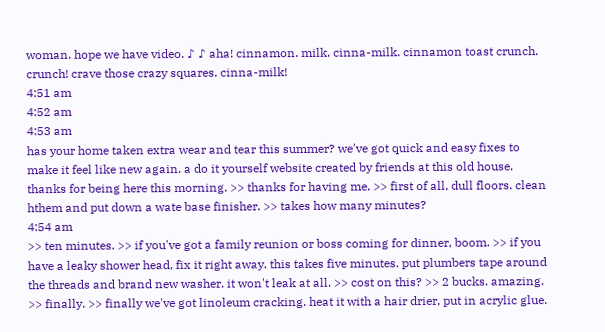woman. hope we have video. ♪ ♪ aha! cinnamon. milk. cinna-milk. cinnamon toast crunch. crunch! crave those crazy squares. cinna-milk!
4:51 am
4:52 am
4:53 am
has your home taken extra wear and tear this summer? we've got quick and easy fixes to make it feel like new again. a do it yourself website created by friends at this old house. thanks for being here this morning. >> thanks for having me. >> first of all, dull floors. clean hthem and put down a wate base finisher. >> takes how many minutes?
4:54 am
>> ten minutes. >> if you've got a family reunion or boss coming for dinner, boom. >> if you have a leaky shower head, fix it right away. this takes five minutes. put plumbers tape around the threads and brand new washer. it won't leak at all. >> cost on this? >> 2 bucks. amazing. >> finally. >> finally we've got linoleum cracking. heat it with a hair drier, put in acrylic glue.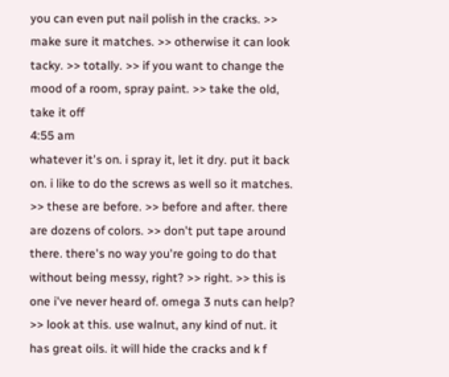you can even put nail polish in the cracks. >> make sure it matches. >> otherwise it can look tacky. >> totally. >> if you want to change the mood of a room, spray paint. >> take the old, take it off
4:55 am
whatever it's on. i spray it, let it dry. put it back on. i like to do the screws as well so it matches. >> these are before. >> before and after. there are dozens of colors. >> don't put tape around there. there's no way you're going to do that without being messy, right? >> right. >> this is one i've never heard of. omega 3 nuts can help? >> look at this. use walnut, any kind of nut. it has great oils. it will hide the cracks and k f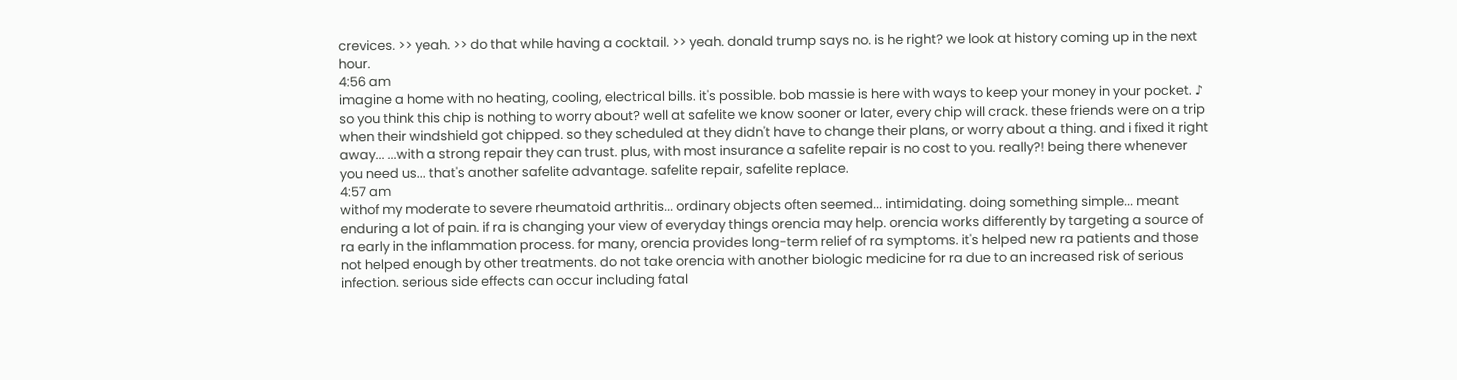crevices. >> yeah. >> do that while having a cocktail. >> yeah. donald trump says no. is he right? we look at history coming up in the next hour.
4:56 am
imagine a home with no heating, cooling, electrical bills. it's possible. bob massie is here with ways to keep your money in your pocket. ♪ so you think this chip is nothing to worry about? well at safelite we know sooner or later, every chip will crack. these friends were on a trip when their windshield got chipped. so they scheduled at they didn't have to change their plans, or worry about a thing. and i fixed it right away... ...with a strong repair they can trust. plus, with most insurance a safelite repair is no cost to you. really?! being there whenever you need us... that's another safelite advantage. safelite repair, safelite replace.
4:57 am
withof my moderate to severe rheumatoid arthritis... ordinary objects often seemed... intimidating. doing something simple... meant enduring a lot of pain. if ra is changing your view of everyday things orencia may help. orencia works differently by targeting a source of ra early in the inflammation process. for many, orencia provides long-term relief of ra symptoms. it's helped new ra patients and those not helped enough by other treatments. do not take orencia with another biologic medicine for ra due to an increased risk of serious infection. serious side effects can occur including fatal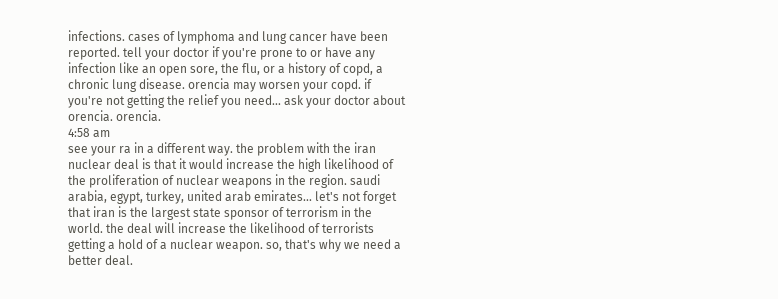infections. cases of lymphoma and lung cancer have been reported. tell your doctor if you're prone to or have any infection like an open sore, the flu, or a history of copd, a chronic lung disease. orencia may worsen your copd. if you're not getting the relief you need... ask your doctor about orencia. orencia.
4:58 am
see your ra in a different way. the problem with the iran nuclear deal is that it would increase the high likelihood of the proliferation of nuclear weapons in the region. saudi arabia, egypt, turkey, united arab emirates... let's not forget that iran is the largest state sponsor of terrorism in the world. the deal will increase the likelihood of terrorists getting a hold of a nuclear weapon. so, that's why we need a better deal.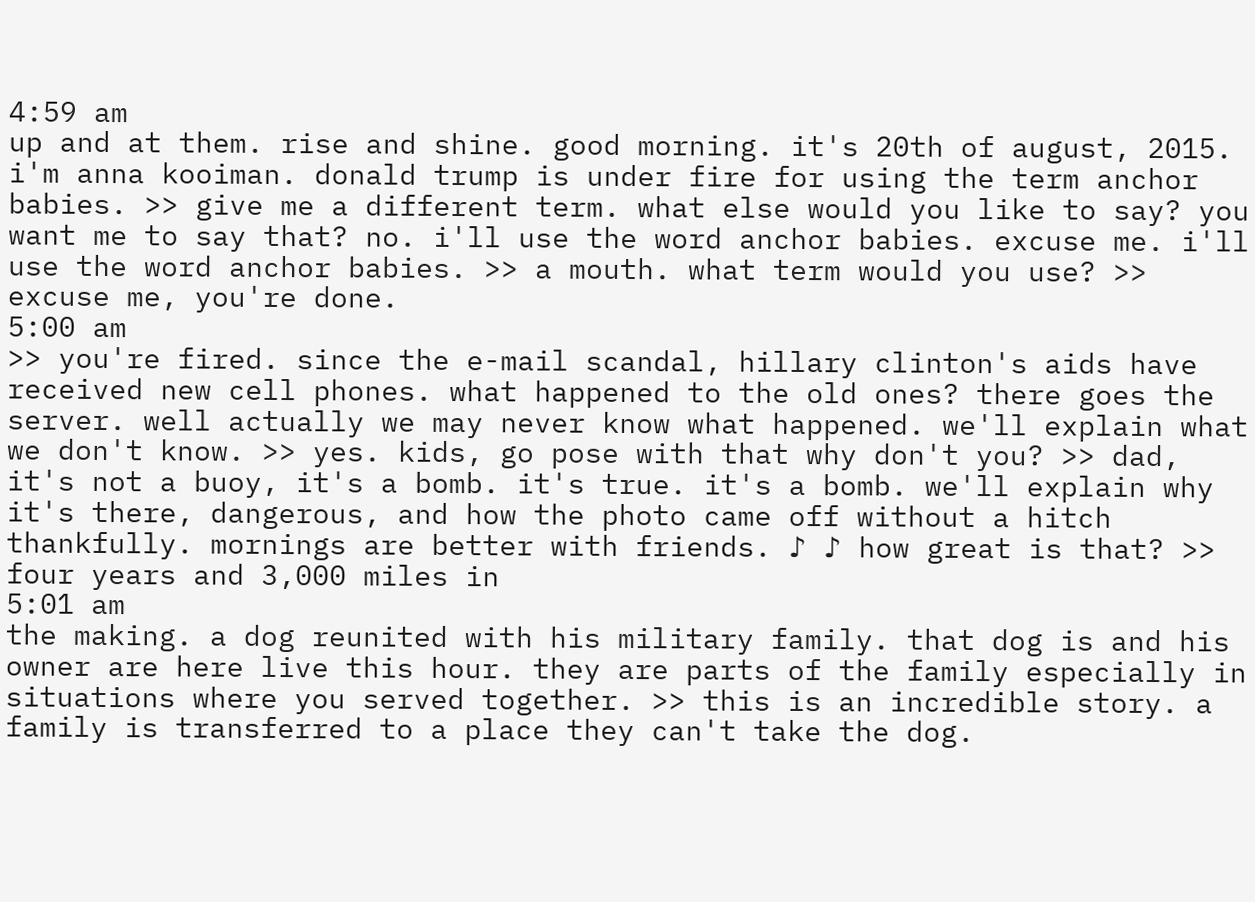4:59 am
up and at them. rise and shine. good morning. it's 20th of august, 2015. i'm anna kooiman. donald trump is under fire for using the term anchor babies. >> give me a different term. what else would you like to say? you want me to say that? no. i'll use the word anchor babies. excuse me. i'll use the word anchor babies. >> a mouth. what term would you use? >> excuse me, you're done.
5:00 am
>> you're fired. since the e-mail scandal, hillary clinton's aids have received new cell phones. what happened to the old ones? there goes the server. well actually we may never know what happened. we'll explain what we don't know. >> yes. kids, go pose with that why don't you? >> dad, it's not a buoy, it's a bomb. it's true. it's a bomb. we'll explain why it's there, dangerous, and how the photo came off without a hitch thankfully. mornings are better with friends. ♪ ♪ how great is that? >> four years and 3,000 miles in
5:01 am
the making. a dog reunited with his military family. that dog is and his owner are here live this hour. they are parts of the family especially in situations where you served together. >> this is an incredible story. a family is transferred to a place they can't take the dog.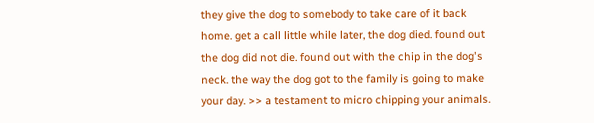they give the dog to somebody to take care of it back home. get a call little while later, the dog died. found out the dog did not die. found out with the chip in the dog's neck. the way the dog got to the family is going to make your day. >> a testament to micro chipping your animals.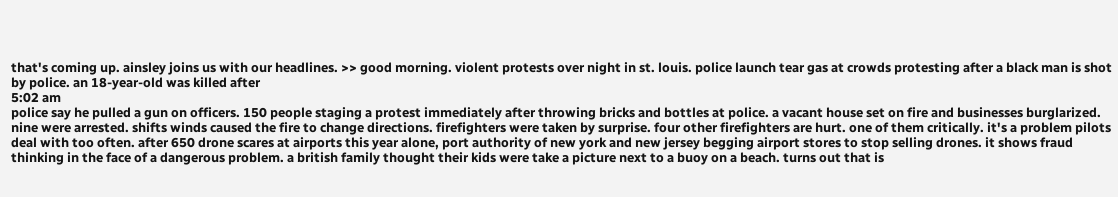that's coming up. ainsley joins us with our headlines. >> good morning. violent protests over night in st. louis. police launch tear gas at crowds protesting after a black man is shot by police. an 18-year-old was killed after
5:02 am
police say he pulled a gun on officers. 150 people staging a protest immediately after throwing bricks and bottles at police. a vacant house set on fire and businesses burglarized. nine were arrested. shifts winds caused the fire to change directions. firefighters were taken by surprise. four other firefighters are hurt. one of them critically. it's a problem pilots deal with too often. after 650 drone scares at airports this year alone, port authority of new york and new jersey begging airport stores to stop selling drones. it shows fraud thinking in the face of a dangerous problem. a british family thought their kids were take a picture next to a buoy on a beach. turns out that is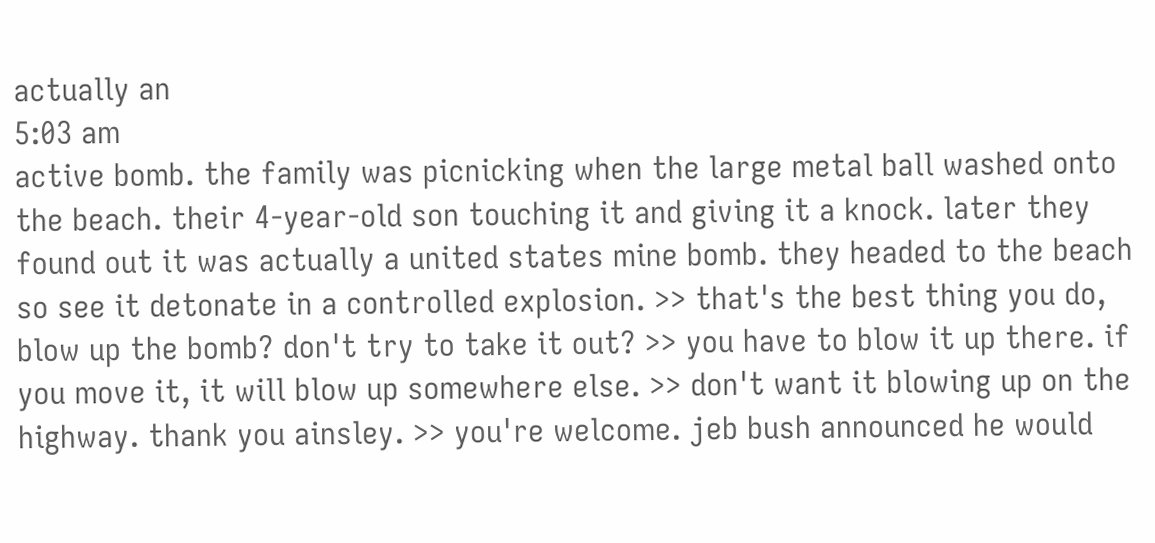actually an
5:03 am
active bomb. the family was picnicking when the large metal ball washed onto the beach. their 4-year-old son touching it and giving it a knock. later they found out it was actually a united states mine bomb. they headed to the beach so see it detonate in a controlled explosion. >> that's the best thing you do, blow up the bomb? don't try to take it out? >> you have to blow it up there. if you move it, it will blow up somewhere else. >> don't want it blowing up on the highway. thank you ainsley. >> you're welcome. jeb bush announced he would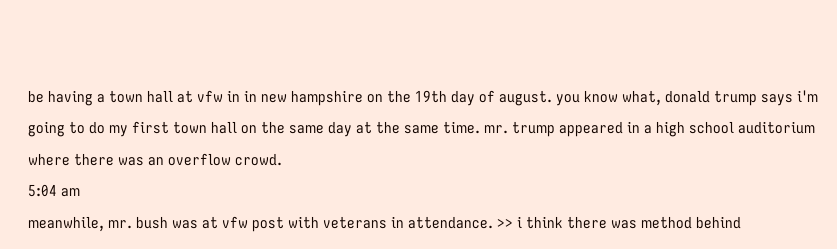be having a town hall at vfw in in new hampshire on the 19th day of august. you know what, donald trump says i'm going to do my first town hall on the same day at the same time. mr. trump appeared in a high school auditorium where there was an overflow crowd.
5:04 am
meanwhile, mr. bush was at vfw post with veterans in attendance. >> i think there was method behind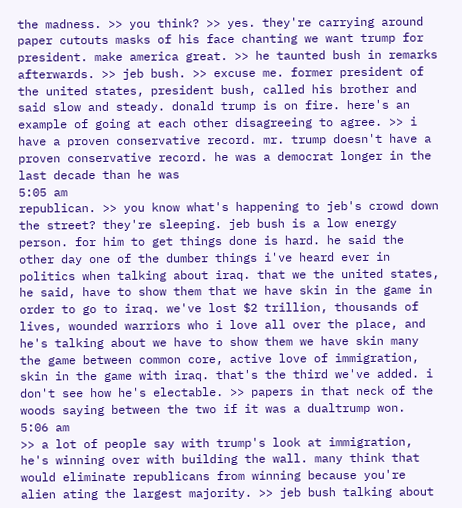the madness. >> you think? >> yes. they're carrying around paper cutouts masks of his face chanting we want trump for president. make america great. >> he taunted bush in remarks afterwards. >> jeb bush. >> excuse me. former president of the united states, president bush, called his brother and said slow and steady. donald trump is on fire. here's an example of going at each other disagreeing to agree. >> i have a proven conservative record. mr. trump doesn't have a proven conservative record. he was a democrat longer in the last decade than he was
5:05 am
republican. >> you know what's happening to jeb's crowd down the street? they're sleeping. jeb bush is a low energy person. for him to get things done is hard. he said the other day one of the dumber things i've heard ever in politics when talking about iraq. that we the united states, he said, have to show them that we have skin in the game in order to go to iraq. we've lost $2 trillion, thousands of lives, wounded warriors who i love all over the place, and he's talking about we have to show them we have skin many the game between common core, active love of immigration, skin in the game with iraq. that's the third we've added. i don't see how he's electable. >> papers in that neck of the woods saying between the two if it was a dualtrump won.
5:06 am
>> a lot of people say with trump's look at immigration, he's winning over with building the wall. many think that would eliminate republicans from winning because you're alien ating the largest majority. >> jeb bush talking about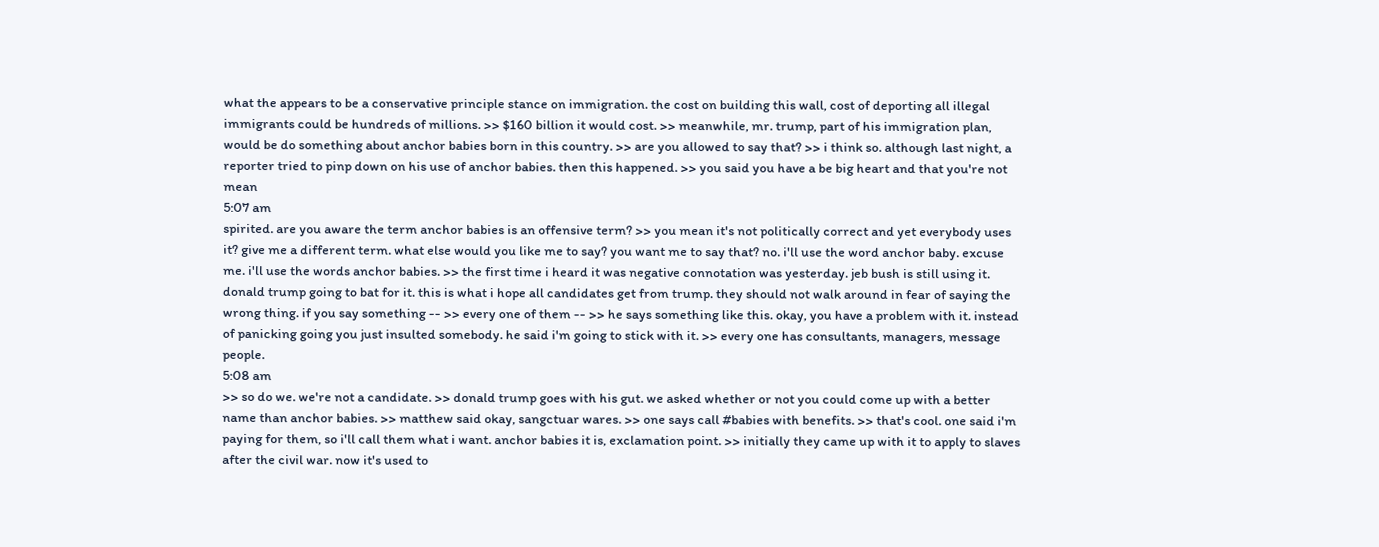what the appears to be a conservative principle stance on immigration. the cost on building this wall, cost of deporting all illegal immigrants could be hundreds of millions. >> $160 billion it would cost. >> meanwhile, mr. trump, part of his immigration plan, would be do something about anchor babies born in this country. >> are you allowed to say that? >> i think so. although last night, a reporter tried to pinp down on his use of anchor babies. then this happened. >> you said you have a be big heart and that you're not mean
5:07 am
spirited. are you aware the term anchor babies is an offensive term? >> you mean it's not politically correct and yet everybody uses it? give me a different term. what else would you like me to say? you want me to say that? no. i'll use the word anchor baby. excuse me. i'll use the words anchor babies. >> the first time i heard it was negative connotation was yesterday. jeb bush is still using it. donald trump going to bat for it. this is what i hope all candidates get from trump. they should not walk around in fear of saying the wrong thing. if you say something -- >> every one of them -- >> he says something like this. okay, you have a problem with it. instead of panicking going you just insulted somebody. he said i'm going to stick with it. >> every one has consultants, managers, message people.
5:08 am
>> so do we. we're not a candidate. >> donald trump goes with his gut. we asked whether or not you could come up with a better name than anchor babies. >> matthew said okay, sangctuar wares. >> one says call #babies with benefits. >> that's cool. one said i'm paying for them, so i'll call them what i want. anchor babies it is, exclamation point. >> initially they came up with it to apply to slaves after the civil war. now it's used to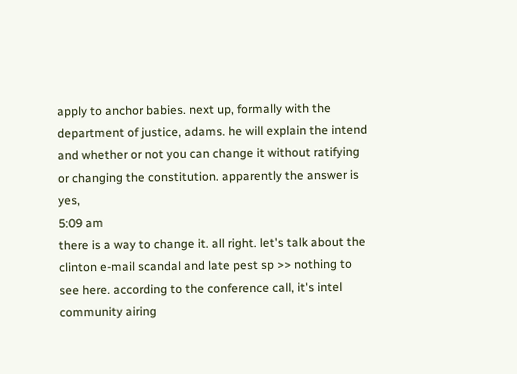apply to anchor babies. next up, formally with the department of justice, adams. he will explain the intend and whether or not you can change it without ratifying or changing the constitution. apparently the answer is yes,
5:09 am
there is a way to change it. all right. let's talk about the clinton e-mail scandal and late pest sp >> nothing to see here. according to the conference call, it's intel community airing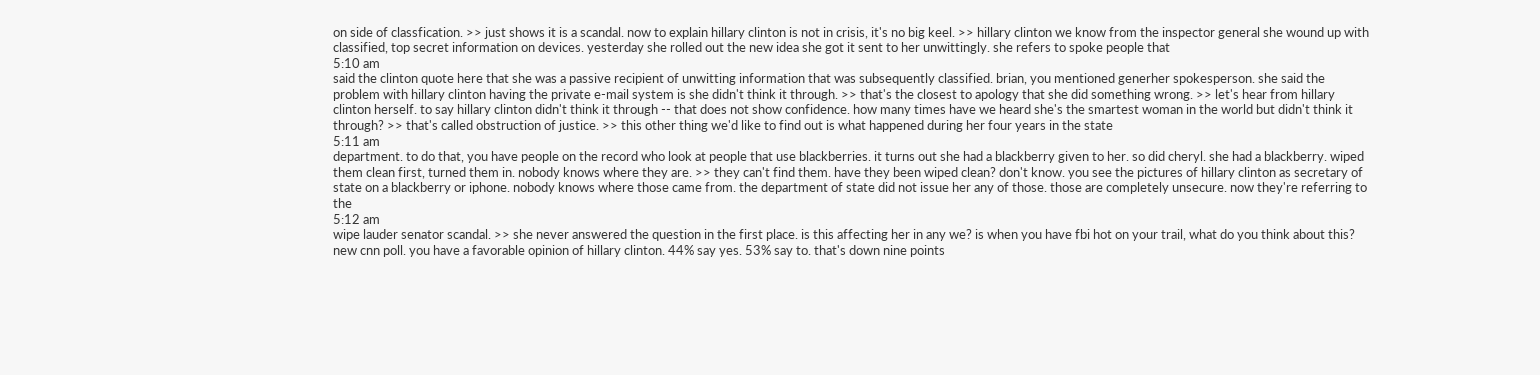on side of classfication. >> just shows it is a scandal. now to explain hillary clinton is not in crisis, it's no big keel. >> hillary clinton we know from the inspector general she wound up with classified, top secret information on devices. yesterday she rolled out the new idea she got it sent to her unwittingly. she refers to spoke people that
5:10 am
said the clinton quote here that she was a passive recipient of unwitting information that was subsequently classified. brian, you mentioned generher spokesperson. she said the problem with hillary clinton having the private e-mail system is she didn't think it through. >> that's the closest to apology that she did something wrong. >> let's hear from hillary clinton herself. to say hillary clinton didn't think it through -- that does not show confidence. how many times have we heard she's the smartest woman in the world but didn't think it through? >> that's called obstruction of justice. >> this other thing we'd like to find out is what happened during her four years in the state
5:11 am
department. to do that, you have people on the record who look at people that use blackberries. it turns out she had a blackberry given to her. so did cheryl. she had a blackberry. wiped them clean first, turned them in. nobody knows where they are. >> they can't find them. have they been wiped clean? don't know. you see the pictures of hillary clinton as secretary of state on a blackberry or iphone. nobody knows where those came from. the department of state did not issue her any of those. those are completely unsecure. now they're referring to the
5:12 am
wipe lauder senator scandal. >> she never answered the question in the first place. is this affecting her in any we? is when you have fbi hot on your trail, what do you think about this? new cnn poll. you have a favorable opinion of hillary clinton. 44% say yes. 53% say to. that's down nine points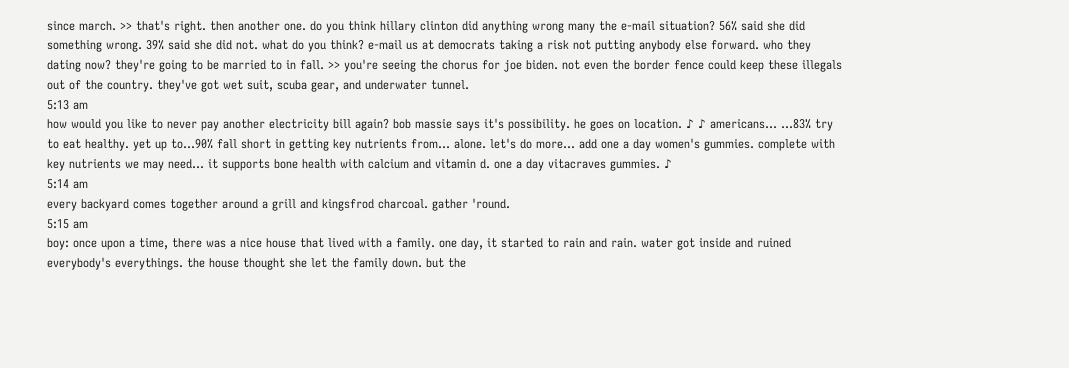since march. >> that's right. then another one. do you think hillary clinton did anything wrong many the e-mail situation? 56% said she did something wrong. 39% said she did not. what do you think? e-mail us at democrats taking a risk not putting anybody else forward. who they dating now? they're going to be married to in fall. >> you're seeing the chorus for joe biden. not even the border fence could keep these illegals out of the country. they've got wet suit, scuba gear, and underwater tunnel.
5:13 am
how would you like to never pay another electricity bill again? bob massie says it's possibility. he goes on location. ♪ ♪ americans... ...83% try to eat healthy. yet up to...90% fall short in getting key nutrients from... alone. let's do more... add one a day women's gummies. complete with key nutrients we may need... it supports bone health with calcium and vitamin d. one a day vitacraves gummies. ♪
5:14 am
every backyard comes together around a grill and kingsfrod charcoal. gather 'round.
5:15 am
boy: once upon a time, there was a nice house that lived with a family. one day, it started to rain and rain. water got inside and ruined everybody's everythings. the house thought she let the family down. but the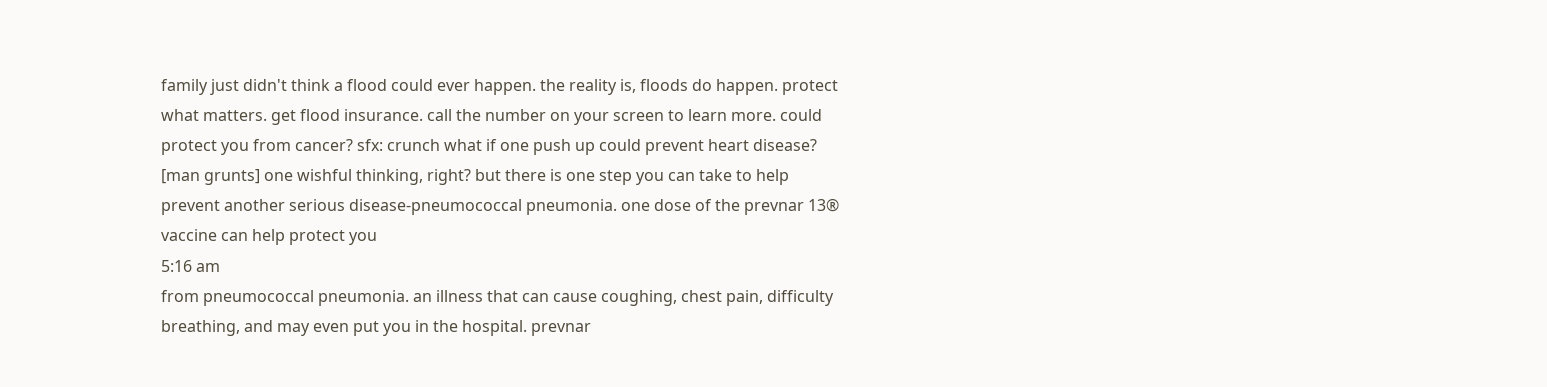family just didn't think a flood could ever happen. the reality is, floods do happen. protect what matters. get flood insurance. call the number on your screen to learn more. could protect you from cancer? sfx: crunch what if one push up could prevent heart disease? [man grunts] one wishful thinking, right? but there is one step you can take to help prevent another serious disease-pneumococcal pneumonia. one dose of the prevnar 13® vaccine can help protect you
5:16 am
from pneumococcal pneumonia. an illness that can cause coughing, chest pain, difficulty breathing, and may even put you in the hospital. prevnar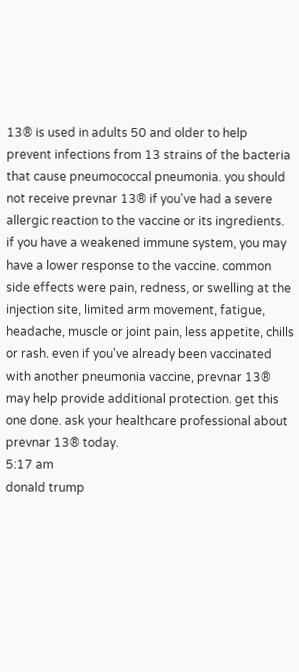13® is used in adults 50 and older to help prevent infections from 13 strains of the bacteria that cause pneumococcal pneumonia. you should not receive prevnar 13® if you've had a severe allergic reaction to the vaccine or its ingredients. if you have a weakened immune system, you may have a lower response to the vaccine. common side effects were pain, redness, or swelling at the injection site, limited arm movement, fatigue, headache, muscle or joint pain, less appetite, chills or rash. even if you've already been vaccinated with another pneumonia vaccine, prevnar 13® may help provide additional protection. get this one done. ask your healthcare professional about prevnar 13® today.
5:17 am
donald trump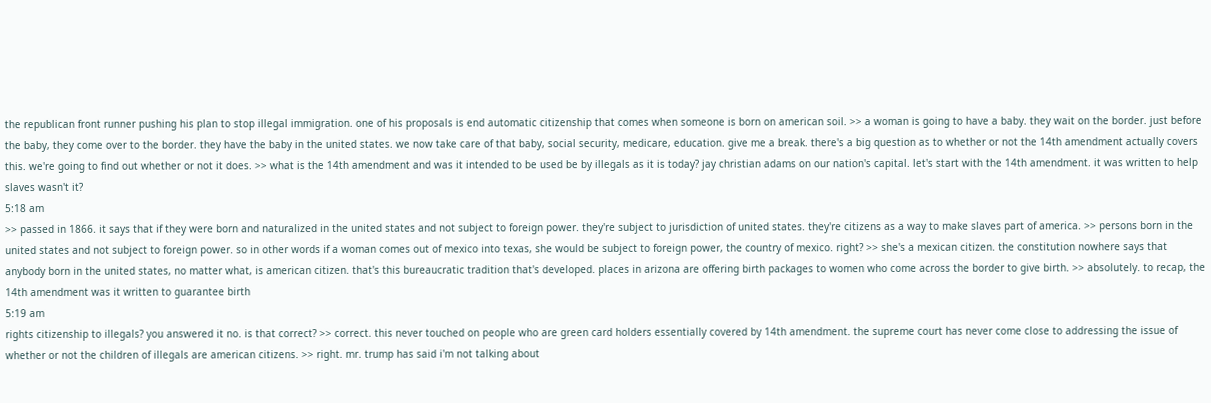the republican front runner pushing his plan to stop illegal immigration. one of his proposals is end automatic citizenship that comes when someone is born on american soil. >> a woman is going to have a baby. they wait on the border. just before the baby, they come over to the border. they have the baby in the united states. we now take care of that baby, social security, medicare, education. give me a break. there's a big question as to whether or not the 14th amendment actually covers this. we're going to find out whether or not it does. >> what is the 14th amendment and was it intended to be used be by illegals as it is today? jay christian adams on our nation's capital. let's start with the 14th amendment. it was written to help slaves wasn't it?
5:18 am
>> passed in 1866. it says that if they were born and naturalized in the united states and not subject to foreign power. they're subject to jurisdiction of united states. they're citizens as a way to make slaves part of america. >> persons born in the united states and not subject to foreign power. so in other words if a woman comes out of mexico into texas, she would be subject to foreign power, the country of mexico. right? >> she's a mexican citizen. the constitution nowhere says that anybody born in the united states, no matter what, is american citizen. that's this bureaucratic tradition that's developed. places in arizona are offering birth packages to women who come across the border to give birth. >> absolutely. to recap, the 14th amendment was it written to guarantee birth
5:19 am
rights citizenship to illegals? you answered it no. is that correct? >> correct. this never touched on people who are green card holders essentially covered by 14th amendment. the supreme court has never come close to addressing the issue of whether or not the children of illegals are american citizens. >> right. mr. trump has said i'm not talking about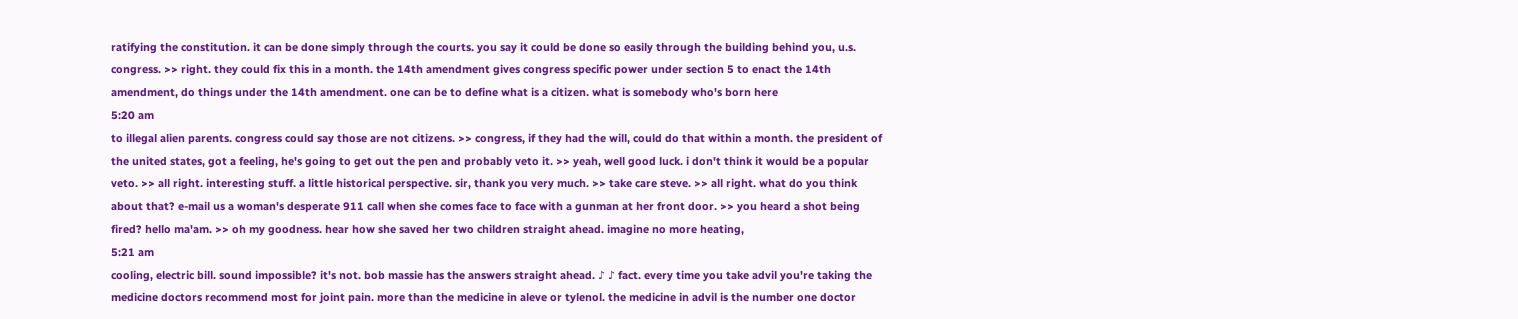ratifying the constitution. it can be done simply through the courts. you say it could be done so easily through the building behind you, u.s. congress. >> right. they could fix this in a month. the 14th amendment gives congress specific power under section 5 to enact the 14th amendment, do things under the 14th amendment. one can be to define what is a citizen. what is somebody who's born here
5:20 am
to illegal alien parents. congress could say those are not citizens. >> congress, if they had the will, could do that within a month. the president of the united states, got a feeling, he's going to get out the pen and probably veto it. >> yeah, well good luck. i don't think it would be a popular veto. >> all right. interesting stuff. a little historical perspective. sir, thank you very much. >> take care steve. >> all right. what do you think about that? e-mail us a woman's desperate 911 call when she comes face to face with a gunman at her front door. >> you heard a shot being fired? hello ma'am. >> oh my goodness. hear how she saved her two children straight ahead. imagine no more heating,
5:21 am
cooling, electric bill. sound impossible? it's not. bob massie has the answers straight ahead. ♪ ♪ fact. every time you take advil you're taking the medicine doctors recommend most for joint pain. more than the medicine in aleve or tylenol. the medicine in advil is the number one doctor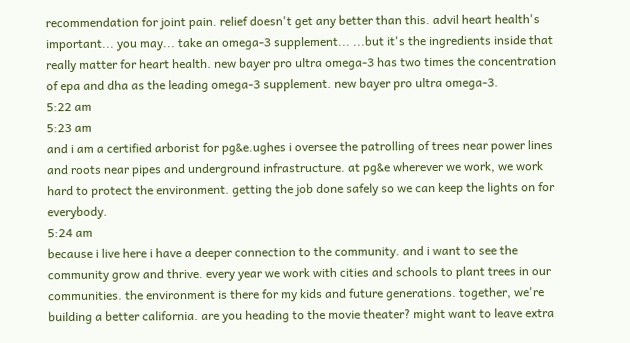recommendation for joint pain. relief doesn't get any better than this. advil heart health's important... you may... take an omega-3 supplement... ...but it's the ingredients inside that really matter for heart health. new bayer pro ultra omega-3 has two times the concentration of epa and dha as the leading omega-3 supplement. new bayer pro ultra omega-3.
5:22 am
5:23 am
and i am a certified arborist for pg&e.ughes i oversee the patrolling of trees near power lines and roots near pipes and underground infrastructure. at pg&e wherever we work, we work hard to protect the environment. getting the job done safely so we can keep the lights on for everybody.
5:24 am
because i live here i have a deeper connection to the community. and i want to see the community grow and thrive. every year we work with cities and schools to plant trees in our communities. the environment is there for my kids and future generations. together, we're building a better california. are you heading to the movie theater? might want to leave extra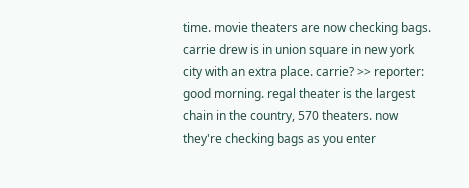time. movie theaters are now checking bags. carrie drew is in union square in new york city with an extra place. carrie? >> reporter: good morning. regal theater is the largest chain in the country, 570 theaters. now they're checking bags as you enter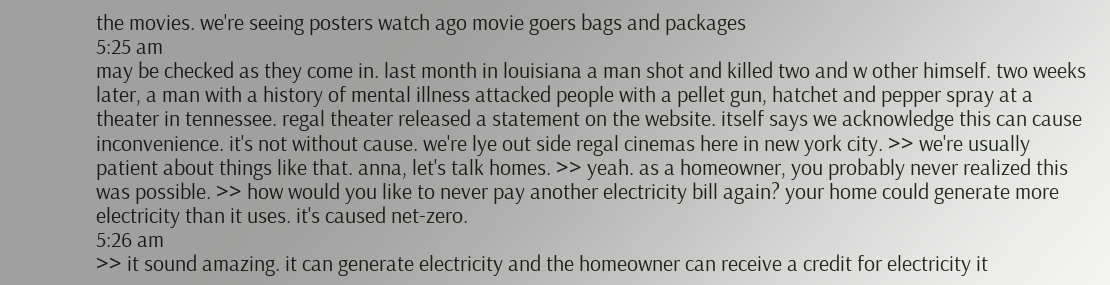the movies. we're seeing posters watch ago movie goers bags and packages
5:25 am
may be checked as they come in. last month in louisiana a man shot and killed two and w other himself. two weeks later, a man with a history of mental illness attacked people with a pellet gun, hatchet and pepper spray at a theater in tennessee. regal theater released a statement on the website. itself says we acknowledge this can cause inconvenience. it's not without cause. we're lye out side regal cinemas here in new york city. >> we're usually patient about things like that. anna, let's talk homes. >> yeah. as a homeowner, you probably never realized this was possible. >> how would you like to never pay another electricity bill again? your home could generate more electricity than it uses. it's caused net-zero.
5:26 am
>> it sound amazing. it can generate electricity and the homeowner can receive a credit for electricity it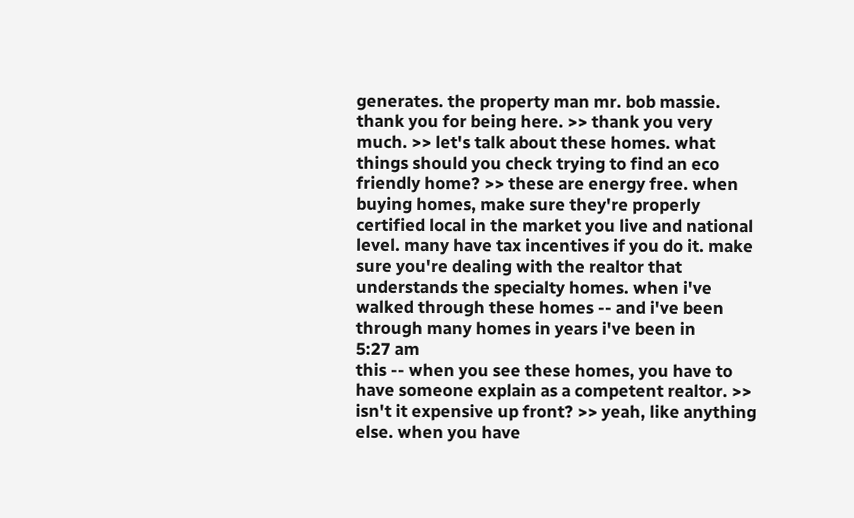generates. the property man mr. bob massie. thank you for being here. >> thank you very much. >> let's talk about these homes. what things should you check trying to find an eco friendly home? >> these are energy free. when buying homes, make sure they're properly certified local in the market you live and national level. many have tax incentives if you do it. make sure you're dealing with the realtor that understands the specialty homes. when i've walked through these homes -- and i've been through many homes in years i've been in
5:27 am
this -- when you see these homes, you have to have someone explain as a competent realtor. >> isn't it expensive up front? >> yeah, like anything else. when you have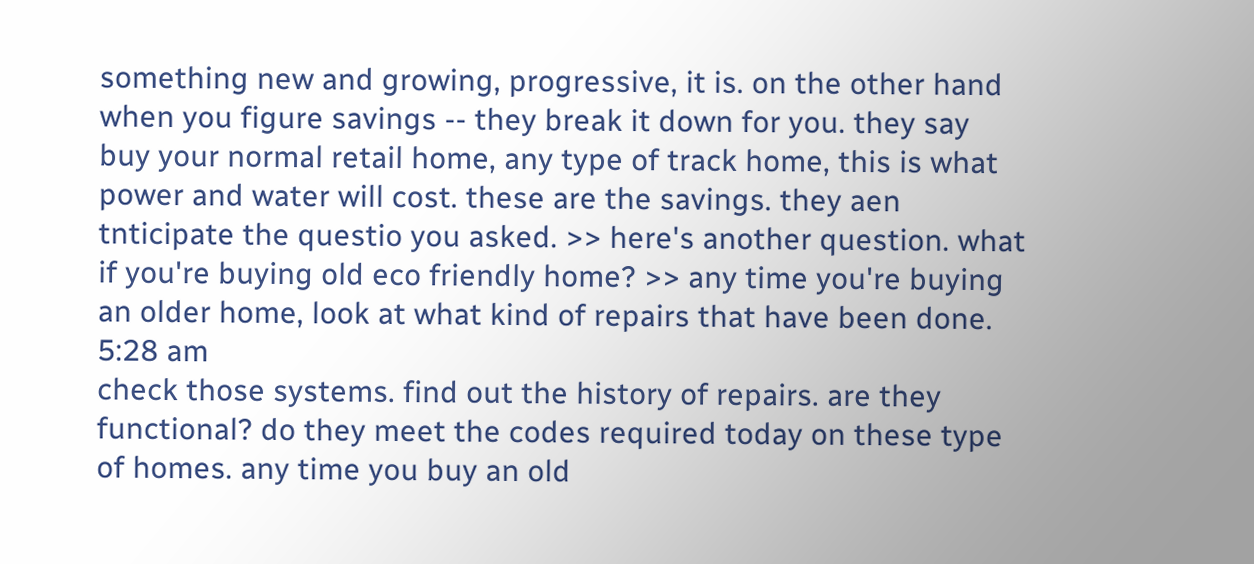something new and growing, progressive, it is. on the other hand when you figure savings -- they break it down for you. they say buy your normal retail home, any type of track home, this is what power and water will cost. these are the savings. they aen tnticipate the questio you asked. >> here's another question. what if you're buying old eco friendly home? >> any time you're buying an older home, look at what kind of repairs that have been done.
5:28 am
check those systems. find out the history of repairs. are they functional? do they meet the codes required today on these type of homes. any time you buy an old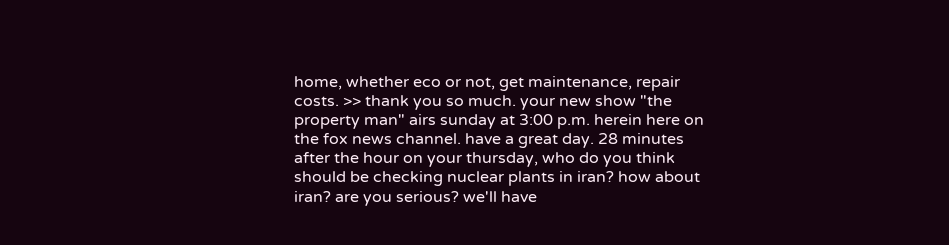home, whether eco or not, get maintenance, repair costs. >> thank you so much. your new show "the property man" airs sunday at 3:00 p.m. herein here on the fox news channel. have a great day. 28 minutes after the hour on your thursday, who do you think should be checking nuclear plants in iran? how about iran? are you serious? we'll have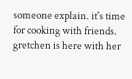someone explain. it's time for cooking with friends. gretchen is here with her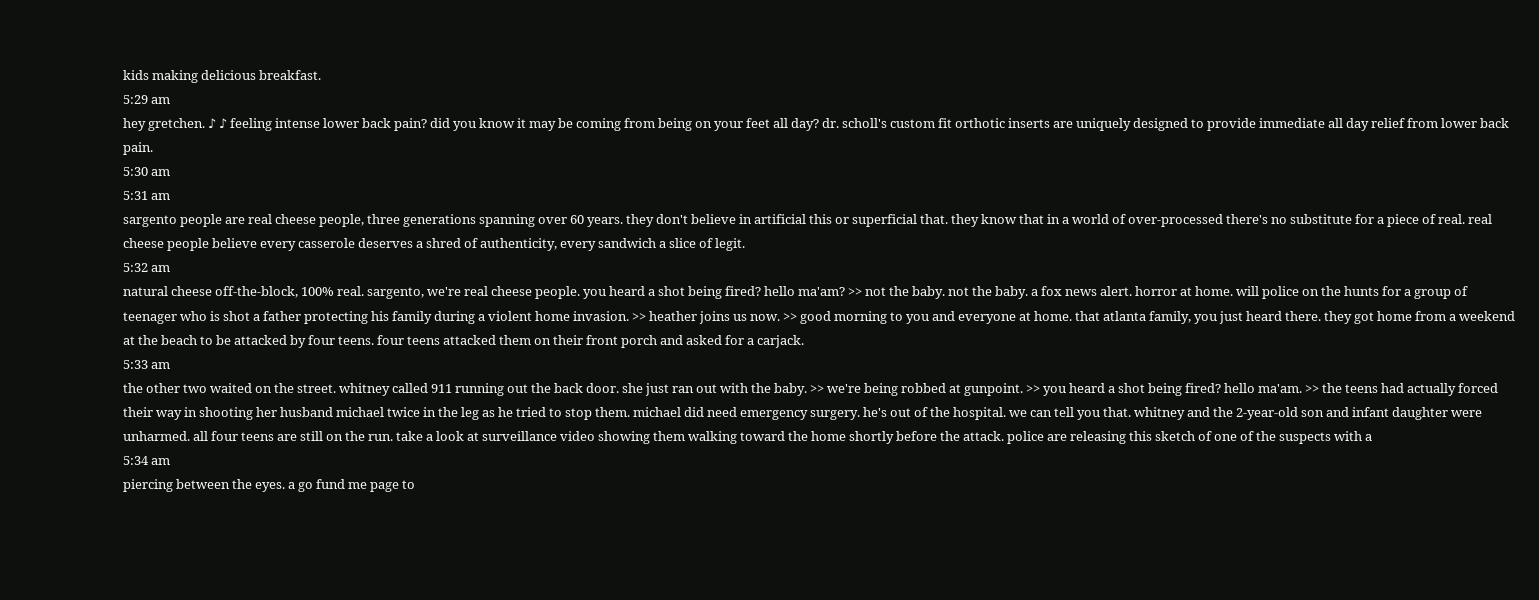kids making delicious breakfast.
5:29 am
hey gretchen. ♪ ♪ feeling intense lower back pain? did you know it may be coming from being on your feet all day? dr. scholl's custom fit orthotic inserts are uniquely designed to provide immediate all day relief from lower back pain.
5:30 am
5:31 am
sargento people are real cheese people, three generations spanning over 60 years. they don't believe in artificial this or superficial that. they know that in a world of over-processed there's no substitute for a piece of real. real cheese people believe every casserole deserves a shred of authenticity, every sandwich a slice of legit.
5:32 am
natural cheese off-the-block, 100% real. sargento, we're real cheese people. you heard a shot being fired? hello ma'am? >> not the baby. not the baby. a fox news alert. horror at home. will police on the hunts for a group of teenager who is shot a father protecting his family during a violent home invasion. >> heather joins us now. >> good morning to you and everyone at home. that atlanta family, you just heard there. they got home from a weekend at the beach to be attacked by four teens. four teens attacked them on their front porch and asked for a carjack.
5:33 am
the other two waited on the street. whitney called 911 running out the back door. she just ran out with the baby. >> we're being robbed at gunpoint. >> you heard a shot being fired? hello ma'am. >> the teens had actually forced their way in shooting her husband michael twice in the leg as he tried to stop them. michael did need emergency surgery. he's out of the hospital. we can tell you that. whitney and the 2-year-old son and infant daughter were unharmed. all four teens are still on the run. take a look at surveillance video showing them walking toward the home shortly before the attack. police are releasing this sketch of one of the suspects with a
5:34 am
piercing between the eyes. a go fund me page to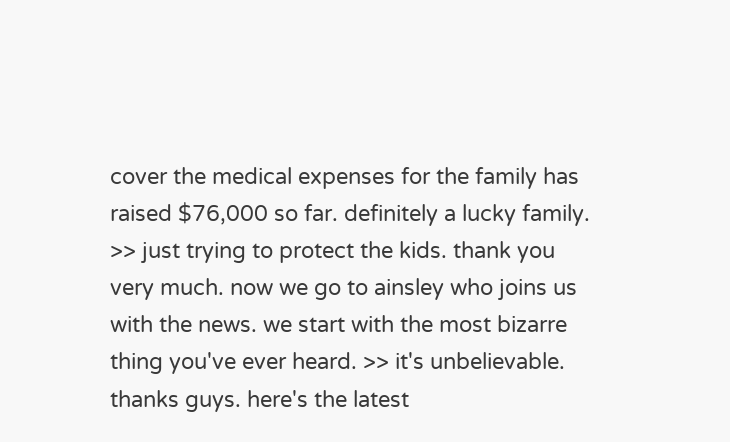cover the medical expenses for the family has raised $76,000 so far. definitely a lucky family. >> just trying to protect the kids. thank you very much. now we go to ainsley who joins us with the news. we start with the most bizarre thing you've ever heard. >> it's unbelievable. thanks guys. here's the latest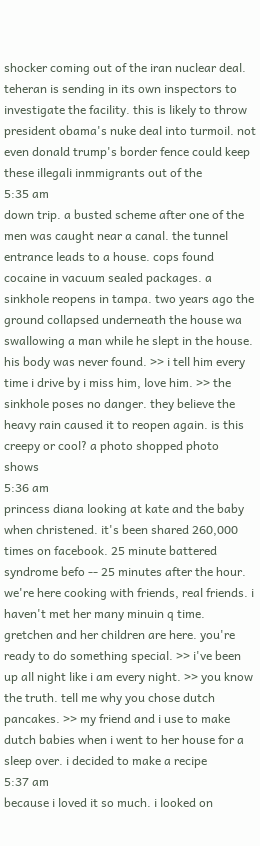shocker coming out of the iran nuclear deal. teheran is sending in its own inspectors to investigate the facility. this is likely to throw president obama's nuke deal into turmoil. not even donald trump's border fence could keep these illegali inmmigrants out of the
5:35 am
down trip. a busted scheme after one of the men was caught near a canal. the tunnel entrance leads to a house. cops found cocaine in vacuum sealed packages. a sinkhole reopens in tampa. two years ago the ground collapsed underneath the house wa swallowing a man while he slept in the house. his body was never found. >> i tell him every time i drive by i miss him, love him. >> the sinkhole poses no danger. they believe the heavy rain caused it to reopen again. is this creepy or cool? a photo shopped photo shows
5:36 am
princess diana looking at kate and the baby when christened. it's been shared 260,000 times on facebook. 25 minute battered syndrome befo -- 25 minutes after the hour. we're here cooking with friends, real friends. i haven't met her many minuin q time. gretchen and her children are here. you're ready to do something special. >> i've been up all night like i am every night. >> you know the truth. tell me why you chose dutch pancakes. >> my friend and i use to make dutch babies when i went to her house for a sleep over. i decided to make a recipe
5:37 am
because i loved it so much. i looked on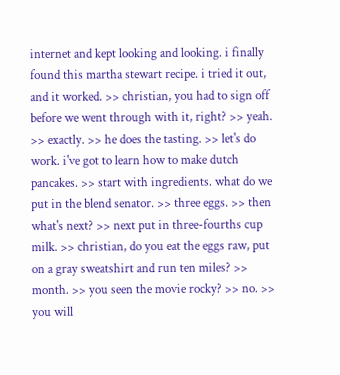internet and kept looking and looking. i finally found this martha stewart recipe. i tried it out, and it worked. >> christian, you had to sign off before we went through with it, right? >> yeah. >> exactly. >> he does the tasting. >> let's do work. i've got to learn how to make dutch pancakes. >> start with ingredients. what do we put in the blend senator. >> three eggs. >> then what's next? >> next put in three-fourths cup milk. >> christian, do you eat the eggs raw, put on a gray sweatshirt and run ten miles? >> month. >> you seen the movie rocky? >> no. >> you will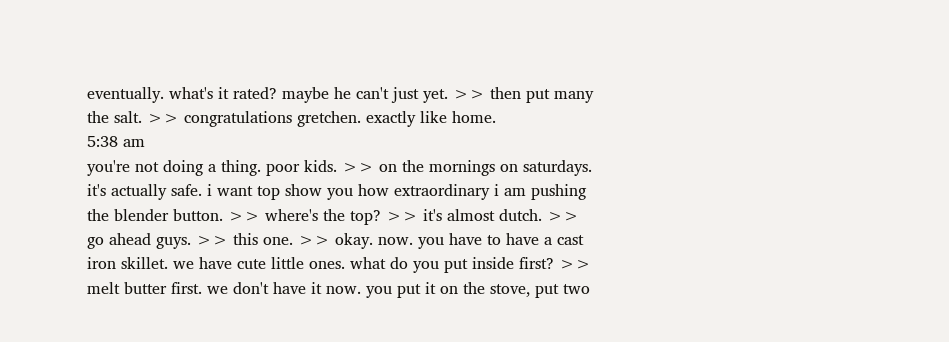eventually. what's it rated? maybe he can't just yet. >> then put many the salt. >> congratulations gretchen. exactly like home.
5:38 am
you're not doing a thing. poor kids. >> on the mornings on saturdays. it's actually safe. i want top show you how extraordinary i am pushing the blender button. >> where's the top? >> it's almost dutch. >> go ahead guys. >> this one. >> okay. now. you have to have a cast iron skillet. we have cute little ones. what do you put inside first? >> melt butter first. we don't have it now. you put it on the stove, put two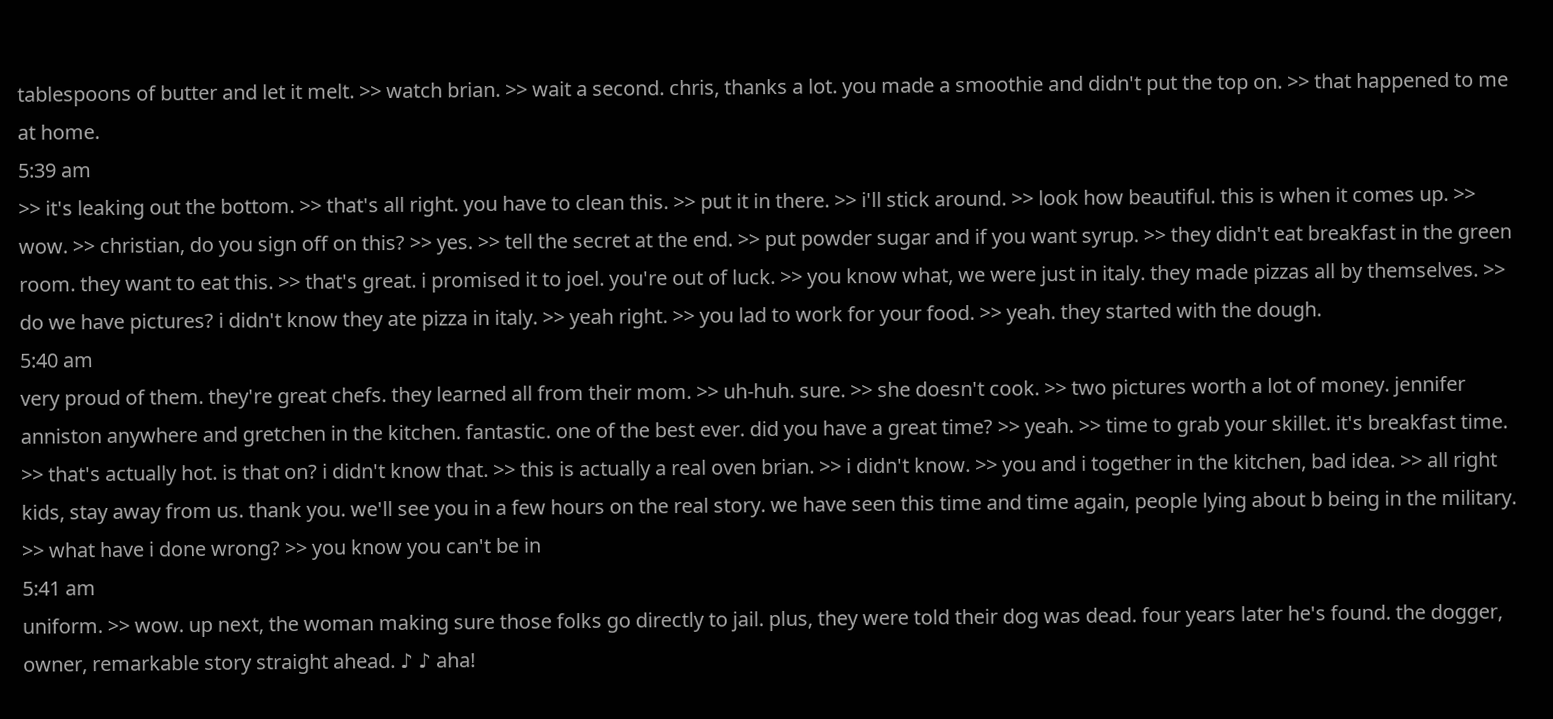tablespoons of butter and let it melt. >> watch brian. >> wait a second. chris, thanks a lot. you made a smoothie and didn't put the top on. >> that happened to me at home.
5:39 am
>> it's leaking out the bottom. >> that's all right. you have to clean this. >> put it in there. >> i'll stick around. >> look how beautiful. this is when it comes up. >> wow. >> christian, do you sign off on this? >> yes. >> tell the secret at the end. >> put powder sugar and if you want syrup. >> they didn't eat breakfast in the green room. they want to eat this. >> that's great. i promised it to joel. you're out of luck. >> you know what, we were just in italy. they made pizzas all by themselves. >> do we have pictures? i didn't know they ate pizza in italy. >> yeah right. >> you lad to work for your food. >> yeah. they started with the dough.
5:40 am
very proud of them. they're great chefs. they learned all from their mom. >> uh-huh. sure. >> she doesn't cook. >> two pictures worth a lot of money. jennifer anniston anywhere and gretchen in the kitchen. fantastic. one of the best ever. did you have a great time? >> yeah. >> time to grab your skillet. it's breakfast time. >> that's actually hot. is that on? i didn't know that. >> this is actually a real oven brian. >> i didn't know. >> you and i together in the kitchen, bad idea. >> all right kids, stay away from us. thank you. we'll see you in a few hours on the real story. we have seen this time and time again, people lying about b being in the military. >> what have i done wrong? >> you know you can't be in
5:41 am
uniform. >> wow. up next, the woman making sure those folks go directly to jail. plus, they were told their dog was dead. four years later he's found. the dogger, owner, remarkable story straight ahead. ♪ ♪ aha!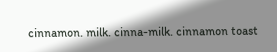cinnamon. milk. cinna-milk. cinnamon toast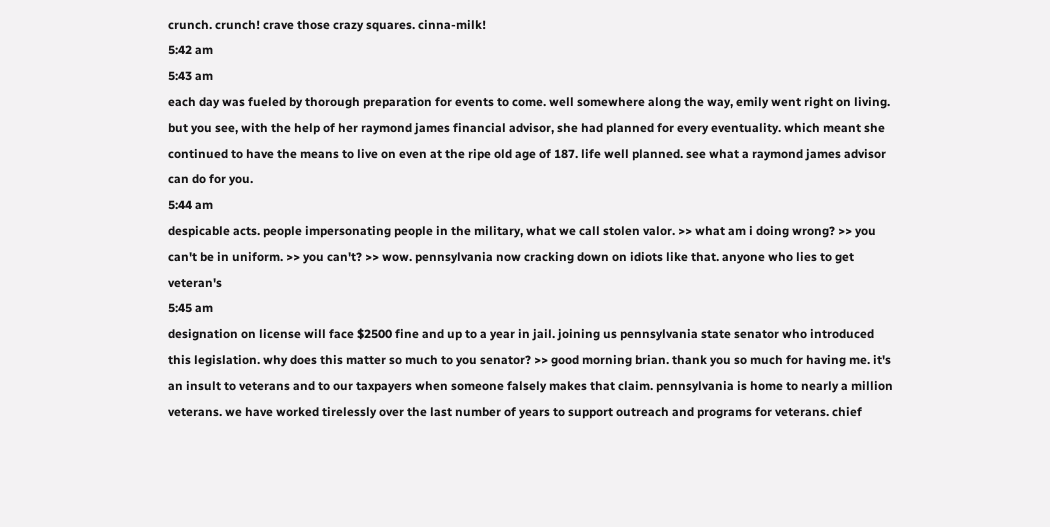crunch. crunch! crave those crazy squares. cinna-milk!
5:42 am
5:43 am
each day was fueled by thorough preparation for events to come. well somewhere along the way, emily went right on living. but you see, with the help of her raymond james financial advisor, she had planned for every eventuality. which meant she continued to have the means to live on even at the ripe old age of 187. life well planned. see what a raymond james advisor can do for you.
5:44 am
despicable acts. people impersonating people in the military, what we call stolen valor. >> what am i doing wrong? >> you can't be in uniform. >> you can't? >> wow. pennsylvania now cracking down on idiots like that. anyone who lies to get veteran's
5:45 am
designation on license will face $2500 fine and up to a year in jail. joining us pennsylvania state senator who introduced this legislation. why does this matter so much to you senator? >> good morning brian. thank you so much for having me. it's an insult to veterans and to our taxpayers when someone falsely makes that claim. pennsylvania is home to nearly a million veterans. we have worked tirelessly over the last number of years to support outreach and programs for veterans. chief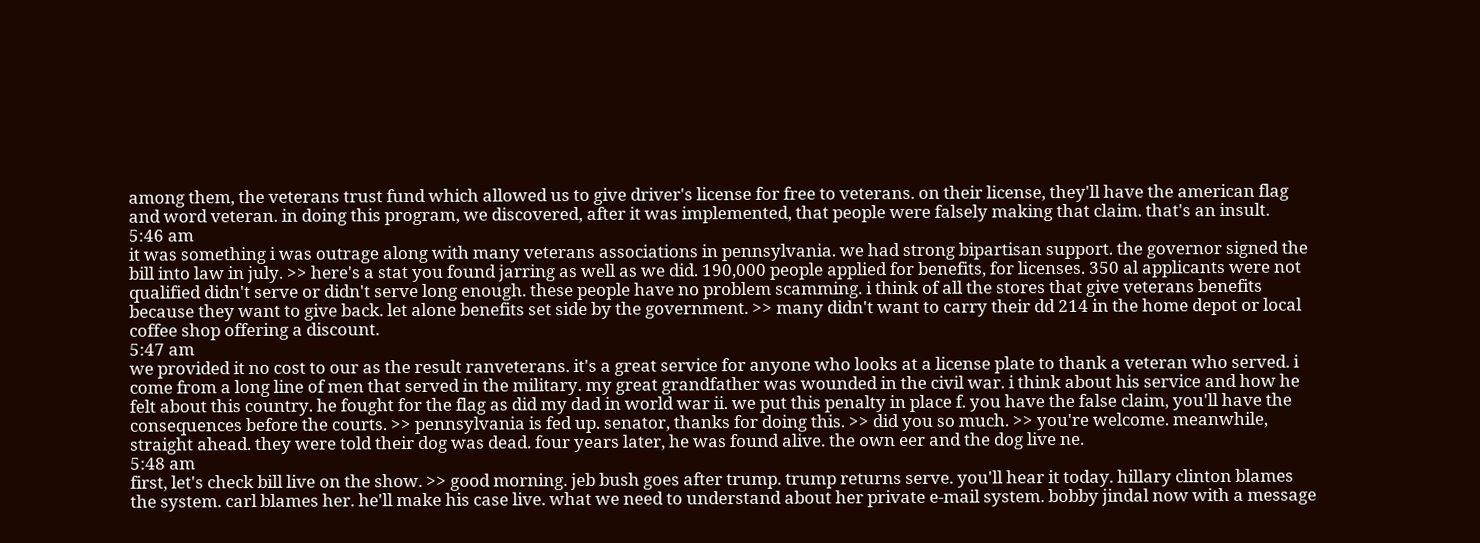among them, the veterans trust fund which allowed us to give driver's license for free to veterans. on their license, they'll have the american flag and word veteran. in doing this program, we discovered, after it was implemented, that people were falsely making that claim. that's an insult.
5:46 am
it was something i was outrage along with many veterans associations in pennsylvania. we had strong bipartisan support. the governor signed the bill into law in july. >> here's a stat you found jarring as well as we did. 190,000 people applied for benefits, for licenses. 350 al applicants were not qualified didn't serve or didn't serve long enough. these people have no problem scamming. i think of all the stores that give veterans benefits because they want to give back. let alone benefits set side by the government. >> many didn't want to carry their dd 214 in the home depot or local coffee shop offering a discount.
5:47 am
we provided it no cost to our as the result ranveterans. it's a great service for anyone who looks at a license plate to thank a veteran who served. i come from a long line of men that served in the military. my great grandfather was wounded in the civil war. i think about his service and how he felt about this country. he fought for the flag as did my dad in world war ii. we put this penalty in place f. you have the false claim, you'll have the consequences before the courts. >> pennsylvania is fed up. senator, thanks for doing this. >> did you so much. >> you're welcome. meanwhile, straight ahead. they were told their dog was dead. four years later, he was found alive. the own eer and the dog live ne.
5:48 am
first, let's check bill live on the show. >> good morning. jeb bush goes after trump. trump returns serve. you'll hear it today. hillary clinton blames the system. carl blames her. he'll make his case live. what we need to understand about her private e-mail system. bobby jindal now with a message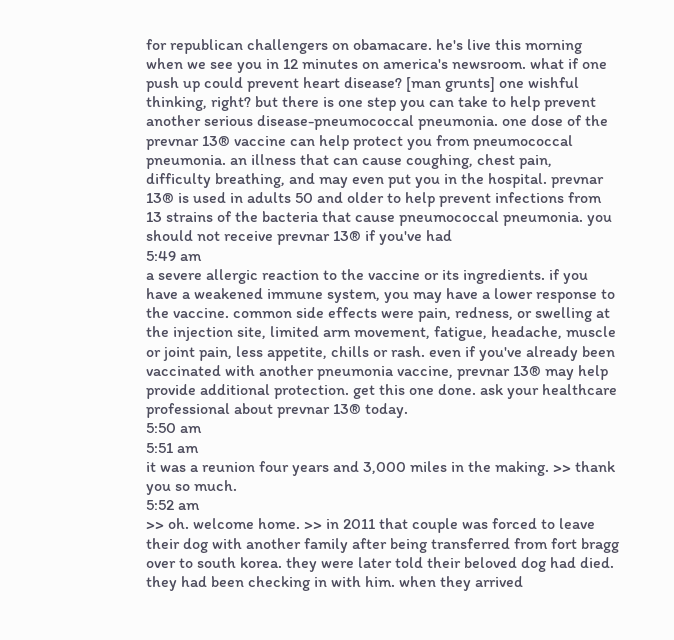for republican challengers on obamacare. he's live this morning when we see you in 12 minutes on america's newsroom. what if one push up could prevent heart disease? [man grunts] one wishful thinking, right? but there is one step you can take to help prevent another serious disease-pneumococcal pneumonia. one dose of the prevnar 13® vaccine can help protect you from pneumococcal pneumonia. an illness that can cause coughing, chest pain, difficulty breathing, and may even put you in the hospital. prevnar 13® is used in adults 50 and older to help prevent infections from 13 strains of the bacteria that cause pneumococcal pneumonia. you should not receive prevnar 13® if you've had
5:49 am
a severe allergic reaction to the vaccine or its ingredients. if you have a weakened immune system, you may have a lower response to the vaccine. common side effects were pain, redness, or swelling at the injection site, limited arm movement, fatigue, headache, muscle or joint pain, less appetite, chills or rash. even if you've already been vaccinated with another pneumonia vaccine, prevnar 13® may help provide additional protection. get this one done. ask your healthcare professional about prevnar 13® today.
5:50 am
5:51 am
it was a reunion four years and 3,000 miles in the making. >> thank you so much.
5:52 am
>> oh. welcome home. >> in 2011 that couple was forced to leave their dog with another family after being transferred from fort bragg over to south korea. they were later told their beloved dog had died. they had been checking in with him. when they arrived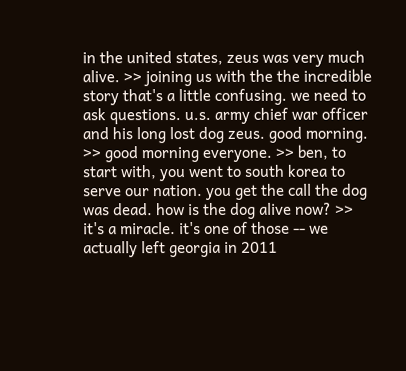in the united states, zeus was very much alive. >> joining us with the the incredible story that's a little confusing. we need to ask questions. u.s. army chief war officer and his long lost dog zeus. good morning. >> good morning everyone. >> ben, to start with, you went to south korea to serve our nation. you get the call the dog was dead. how is the dog alive now? >> it's a miracle. it's one of those -- we actually left georgia in 2011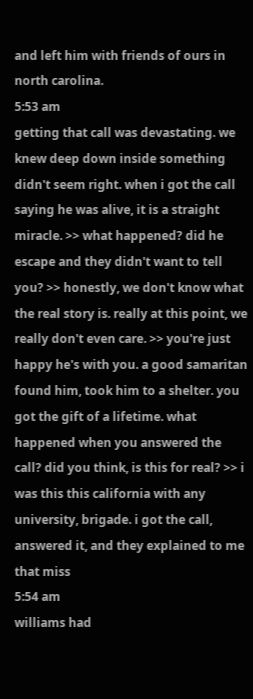and left him with friends of ours in north carolina.
5:53 am
getting that call was devastating. we knew deep down inside something didn't seem right. when i got the call saying he was alive, it is a straight miracle. >> what happened? did he escape and they didn't want to tell you? >> honestly, we don't know what the real story is. really at this point, we really don't even care. >> you're just happy he's with you. a good samaritan found him, took him to a shelter. you got the gift of a lifetime. what happened when you answered the call? did you think, is this for real? >> i was this this california with any university, brigade. i got the call, answered it, and they explained to me that miss
5:54 am
williams had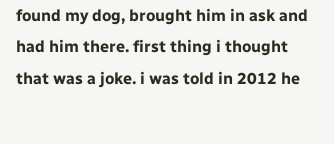found my dog, brought him in ask and had him there. first thing i thought that was a joke. i was told in 2012 he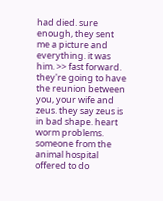had died. sure enough, they sent me a picture and everything. it was him. >> fast forward. they're going to have the reunion between you, your wife and zeus. they say zeus is in bad shape. heart worm problems. someone from the animal hospital offered to do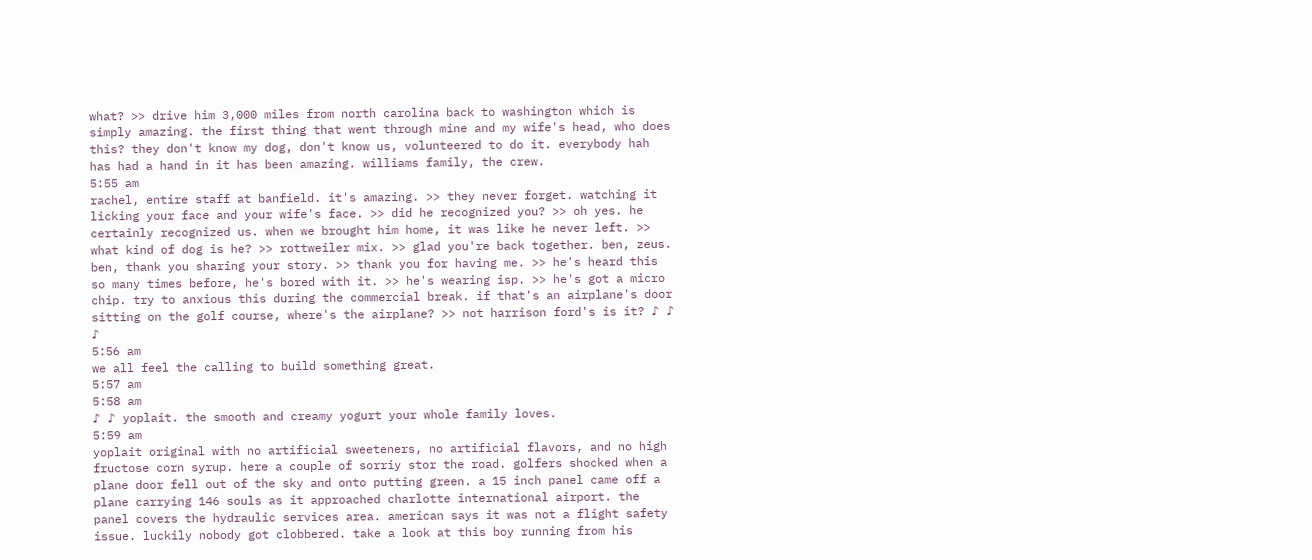what? >> drive him 3,000 miles from north carolina back to washington which is simply amazing. the first thing that went through mine and my wife's head, who does this? they don't know my dog, don't know us, volunteered to do it. everybody hah has had a hand in it has been amazing. williams family, the crew.
5:55 am
rachel, entire staff at banfield. it's amazing. >> they never forget. watching it licking your face and your wife's face. >> did he recognized you? >> oh yes. he certainly recognized us. when we brought him home, it was like he never left. >> what kind of dog is he? >> rottweiler mix. >> glad you're back together. ben, zeus. ben, thank you sharing your story. >> thank you for having me. >> he's heard this so many times before, he's bored with it. >> he's wearing isp. >> he's got a micro chip. try to anxious this during the commercial break. if that's an airplane's door sitting on the golf course, where's the airplane? >> not harrison ford's is it? ♪ ♪ ♪
5:56 am
we all feel the calling to build something great.
5:57 am
5:58 am
♪ ♪ yoplait. the smooth and creamy yogurt your whole family loves.
5:59 am
yoplait original with no artificial sweeteners, no artificial flavors, and no high fructose corn syrup. here a couple of sorriy stor the road. golfers shocked when a plane door fell out of the sky and onto putting green. a 15 inch panel came off a plane carrying 146 souls as it approached charlotte international airport. the panel covers the hydraulic services area. american says it was not a flight safety issue. luckily nobody got clobbered. take a look at this boy running from his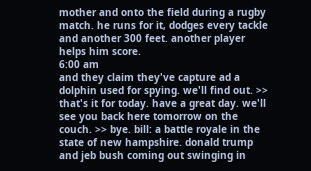mother and onto the field during a rugby match. he runs for it, dodges every tackle and another 300 feet. another player helps him score.
6:00 am
and they claim they've capture ad a dolphin used for spying. we'll find out. >> that's it for today. have a great day. we'll see you back here tomorrow on the couch. >> bye. bill: a battle royale in the state of new hampshire. donald trump and jeb bush coming out swinging in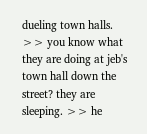dueling town halls. >> you know what they are doing at jeb's town hall down the street? they are sleeping. >> he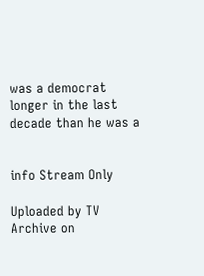was a democrat longer in the last decade than he was a


info Stream Only

Uploaded by TV Archive on